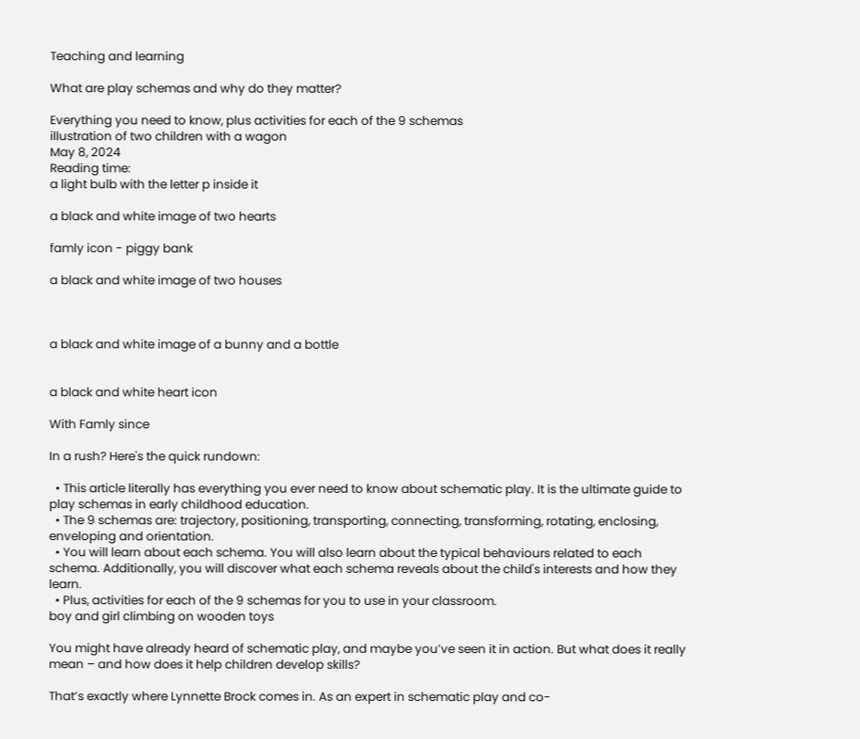Teaching and learning

What are play schemas and why do they matter?

Everything you need to know, plus activities for each of the 9 schemas
illustration of two children with a wagon
May 8, 2024
Reading time:
a light bulb with the letter p inside it

a black and white image of two hearts

famly icon - piggy bank

a black and white image of two houses



a black and white image of a bunny and a bottle


a black and white heart icon

With Famly since

In a rush? Here's the quick rundown:

  • This article literally has everything you ever need to know about schematic play. It is the ultimate guide to play schemas in early childhood education.
  • The 9 schemas are: trajectory, positioning, transporting, connecting, transforming, rotating, enclosing, enveloping and orientation.
  • You will learn about each schema. You will also learn about the typical behaviours related to each schema. Additionally, you will discover what each schema reveals about the child's interests and how they learn.
  • Plus, activities for each of the 9 schemas for you to use in your classroom.
boy and girl climbing on wooden toys

You might have already heard of schematic play, and maybe you’ve seen it in action. But what does it really mean – and how does it help children develop skills?

That’s exactly where Lynnette Brock comes in. As an expert in schematic play and co-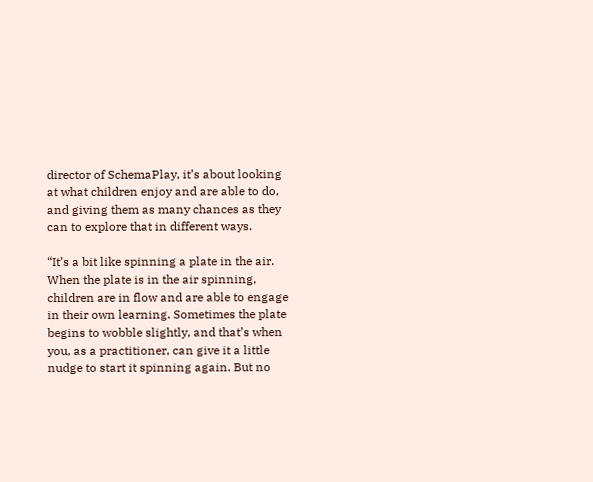director of SchemaPlay, it’s about looking at what children enjoy and are able to do, and giving them as many chances as they can to explore that in different ways.

“It’s a bit like spinning a plate in the air. When the plate is in the air spinning, children are in flow and are able to engage in their own learning. Sometimes the plate begins to wobble slightly, and that’s when you, as a practitioner, can give it a little nudge to start it spinning again. But no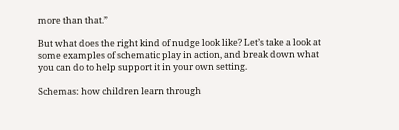more than that.”

But what does the right kind of nudge look like? Let’s take a look at some examples of schematic play in action, and break down what you can do to help support it in your own setting.

Schemas: how children learn through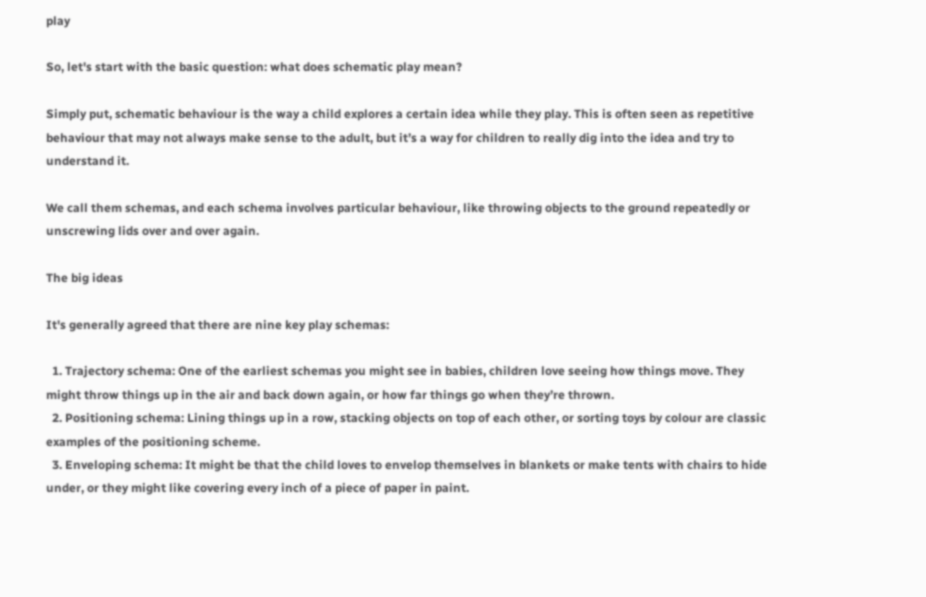play

So, let's start with the basic question: what does schematic play mean?

Simply put, schematic behaviour is the way a child explores a certain idea while they play. This is often seen as repetitive behaviour that may not always make sense to the adult, but it’s a way for children to really dig into the idea and try to understand it.

We call them schemas, and each schema involves particular behaviour, like throwing objects to the ground repeatedly or unscrewing lids over and over again.

The big ideas

It's generally agreed that there are nine key play schemas:

  1. Trajectory schema: One of the earliest schemas you might see in babies, children love seeing how things move. They might throw things up in the air and back down again, or how far things go when they’re thrown.
  2. Positioning schema: Lining things up in a row, stacking objects on top of each other, or sorting toys by colour are classic examples of the positioning scheme.
  3. Enveloping schema: It might be that the child loves to envelop themselves in blankets or make tents with chairs to hide under, or they might like covering every inch of a piece of paper in paint.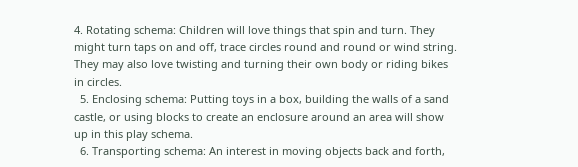4. Rotating schema: Children will love things that spin and turn. They might turn taps on and off, trace circles round and round or wind string. They may also love twisting and turning their own body or riding bikes in circles.
  5. Enclosing schema: Putting toys in a box, building the walls of a sand castle, or using blocks to create an enclosure around an area will show up in this play schema.
  6. Transporting schema: An interest in moving objects back and forth,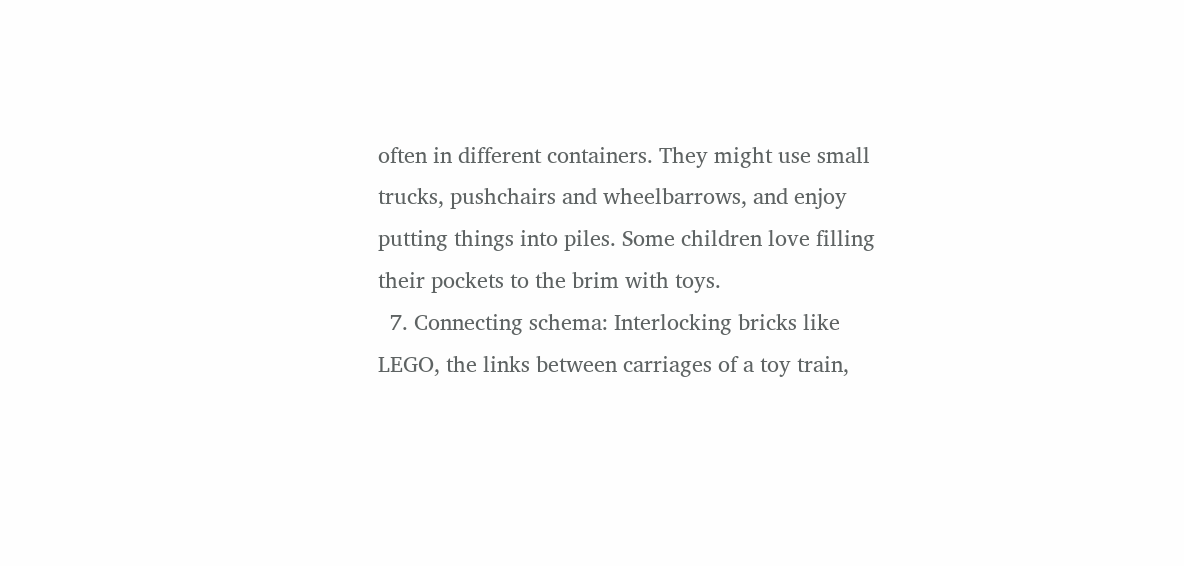often in different containers. They might use small trucks, pushchairs and wheelbarrows, and enjoy putting things into piles. Some children love filling their pockets to the brim with toys.
  7. Connecting schema: Interlocking bricks like LEGO, the links between carriages of a toy train,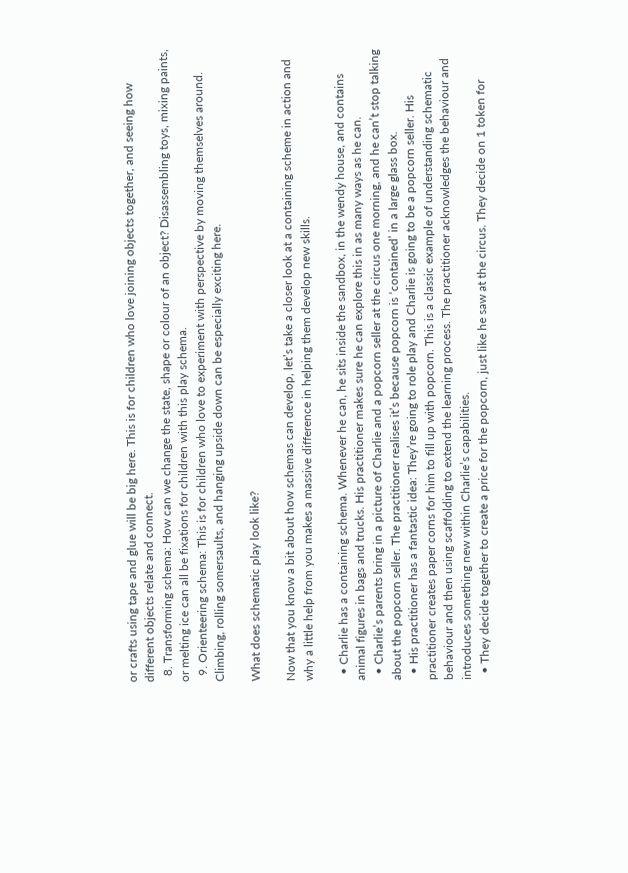or crafts using tape and glue will be big here. This is for children who love joining objects together, and seeing how different objects relate and connect.
  8. Transforming schema: How can we change the state, shape or colour of an object? Disassembling toys, mixing paints, or melting ice can all be fixations for children with this play schema.
  9. Orienteering schema: This is for children who love to experiment with perspective by moving themselves around. Climbing, rolling somersaults, and hanging upside down can be especially exciting here.

What does schematic play look like?

Now that you know a bit about how schemas can develop, let’s take a closer look at a containing scheme in action and why a little help from you makes a massive difference in helping them develop new skills.

  • Charlie has a containing schema. Whenever he can, he sits inside the sandbox, in the wendy house, and contains animal figures in bags and trucks. His practitioner makes sure he can explore this in as many ways as he can.
  • Charlie’s parents bring in a picture of Charlie and a popcorn seller at the circus one morning, and he can’t stop talking about the popcorn seller. The practitioner realises it’s because popcorn is ‘contained’ in a large glass box.
  • His practitioner has a fantastic idea: They’re going to role play and Charlie is going to be a popcorn seller. His practitioner creates paper corns for him to fill up with popcorn. This is a classic example of understanding schematic behaviour and then using scaffolding to extend the learning process. The practitioner acknowledges the behaviour and introduces something new within Charlie’s capabilities.
  • They decide together to create a price for the popcorn, just like he saw at the circus. They decide on 1 token for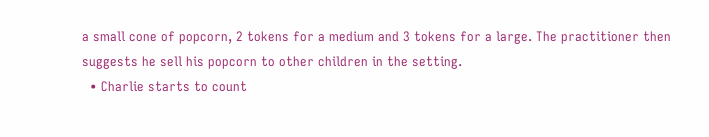a small cone of popcorn, 2 tokens for a medium and 3 tokens for a large. The practitioner then suggests he sell his popcorn to other children in the setting.
  • Charlie starts to count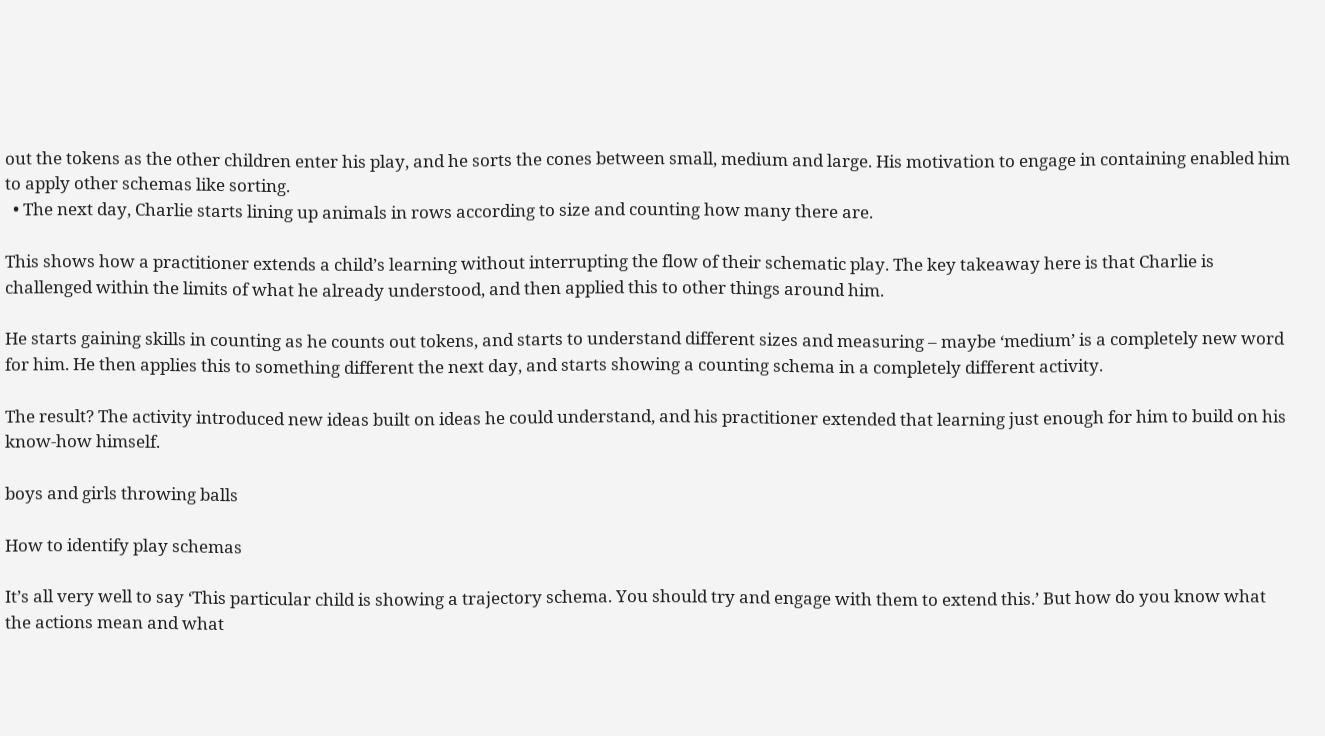out the tokens as the other children enter his play, and he sorts the cones between small, medium and large. His motivation to engage in containing enabled him to apply other schemas like sorting.
  • The next day, Charlie starts lining up animals in rows according to size and counting how many there are.

This shows how a practitioner extends a child’s learning without interrupting the flow of their schematic play. The key takeaway here is that Charlie is challenged within the limits of what he already understood, and then applied this to other things around him.

He starts gaining skills in counting as he counts out tokens, and starts to understand different sizes and measuring – maybe ‘medium’ is a completely new word for him. He then applies this to something different the next day, and starts showing a counting schema in a completely different activity.

The result? The activity introduced new ideas built on ideas he could understand, and his practitioner extended that learning just enough for him to build on his know-how himself.

boys and girls throwing balls

How to identify play schemas

It’s all very well to say ‘This particular child is showing a trajectory schema. You should try and engage with them to extend this.’ But how do you know what the actions mean and what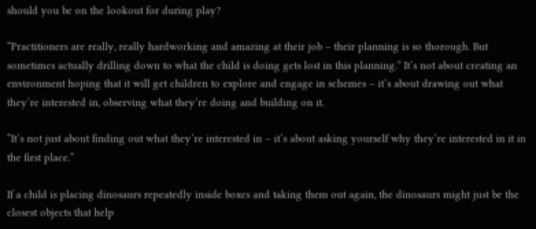should you be on the lookout for during play?

“Practitioners are really, really hardworking and amazing at their job – their planning is so thorough. But sometimes actually drilling down to what the child is doing gets lost in this planning.” It’s not about creating an environment hoping that it will get children to explore and engage in schemes – it’s about drawing out what they’re interested in, observing what they’re doing and building on it.

“It’s not just about finding out what they’re interested in – it’s about asking yourself why they’re interested in it in the first place.”

If a child is placing dinosaurs repeatedly inside boxes and taking them out again, the dinosaurs might just be the closest objects that help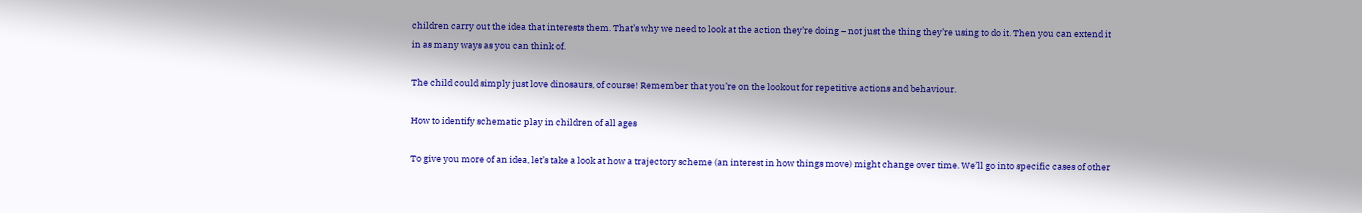children carry out the idea that interests them. That’s why we need to look at the action they’re doing – not just the thing they’re using to do it. Then you can extend it in as many ways as you can think of.

The child could simply just love dinosaurs, of course! Remember that you’re on the lookout for repetitive actions and behaviour.

How to identify schematic play in children of all ages

To give you more of an idea, let’s take a look at how a trajectory scheme (an interest in how things move) might change over time. We’ll go into specific cases of other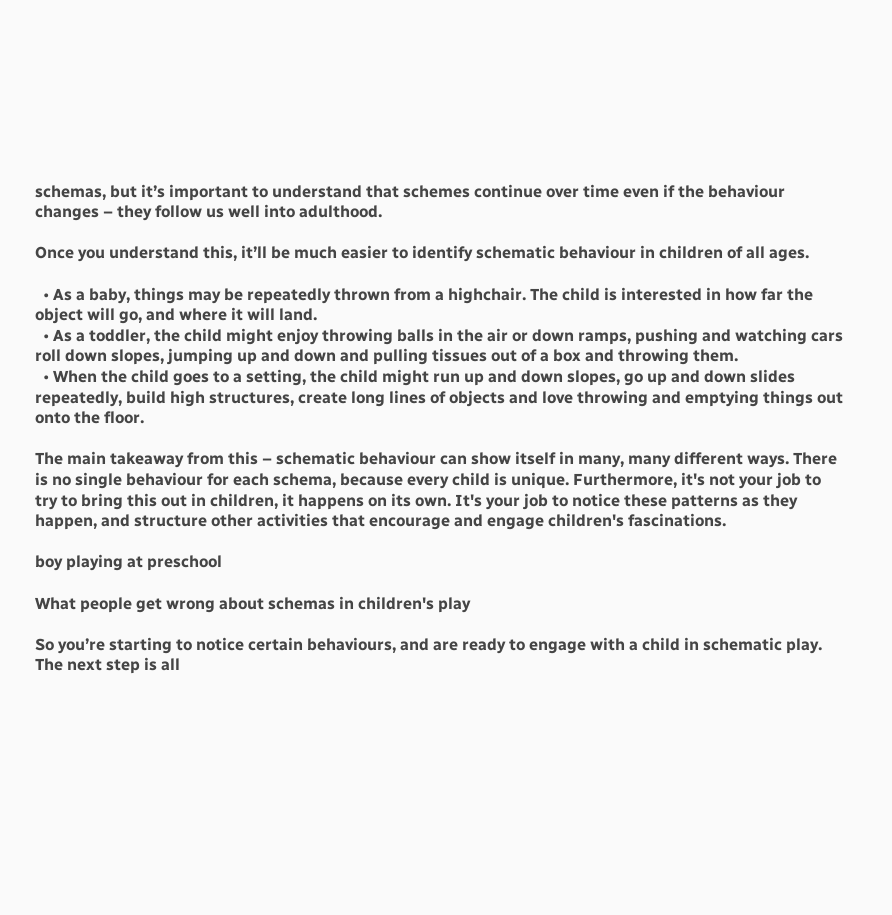schemas, but it’s important to understand that schemes continue over time even if the behaviour changes – they follow us well into adulthood.

Once you understand this, it’ll be much easier to identify schematic behaviour in children of all ages.

  • As a baby, things may be repeatedly thrown from a highchair. The child is interested in how far the object will go, and where it will land.
  • As a toddler, the child might enjoy throwing balls in the air or down ramps, pushing and watching cars roll down slopes, jumping up and down and pulling tissues out of a box and throwing them.
  • When the child goes to a setting, the child might run up and down slopes, go up and down slides repeatedly, build high structures, create long lines of objects and love throwing and emptying things out onto the floor.

The main takeaway from this – schematic behaviour can show itself in many, many different ways. There is no single behaviour for each schema, because every child is unique. Furthermore, it's not your job to try to bring this out in children, it happens on its own. It's your job to notice these patterns as they happen, and structure other activities that encourage and engage children's fascinations.

boy playing at preschool

What people get wrong about schemas in children's play

So you’re starting to notice certain behaviours, and are ready to engage with a child in schematic play. The next step is all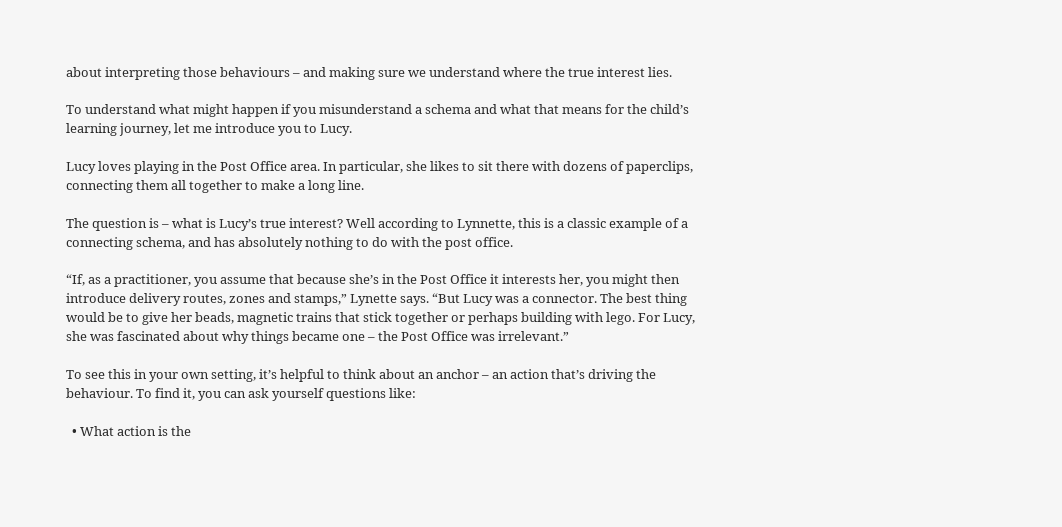about interpreting those behaviours – and making sure we understand where the true interest lies.

To understand what might happen if you misunderstand a schema and what that means for the child’s learning journey, let me introduce you to Lucy.

Lucy loves playing in the Post Office area. In particular, she likes to sit there with dozens of paperclips, connecting them all together to make a long line.

The question is – what is Lucy’s true interest? Well according to Lynnette, this is a classic example of a connecting schema, and has absolutely nothing to do with the post office.

“If, as a practitioner, you assume that because she’s in the Post Office it interests her, you might then introduce delivery routes, zones and stamps,” Lynette says. “But Lucy was a connector. The best thing would be to give her beads, magnetic trains that stick together or perhaps building with lego. For Lucy, she was fascinated about why things became one – the Post Office was irrelevant.”

To see this in your own setting, it’s helpful to think about an anchor – an action that’s driving the behaviour. To find it, you can ask yourself questions like:

  • What action is the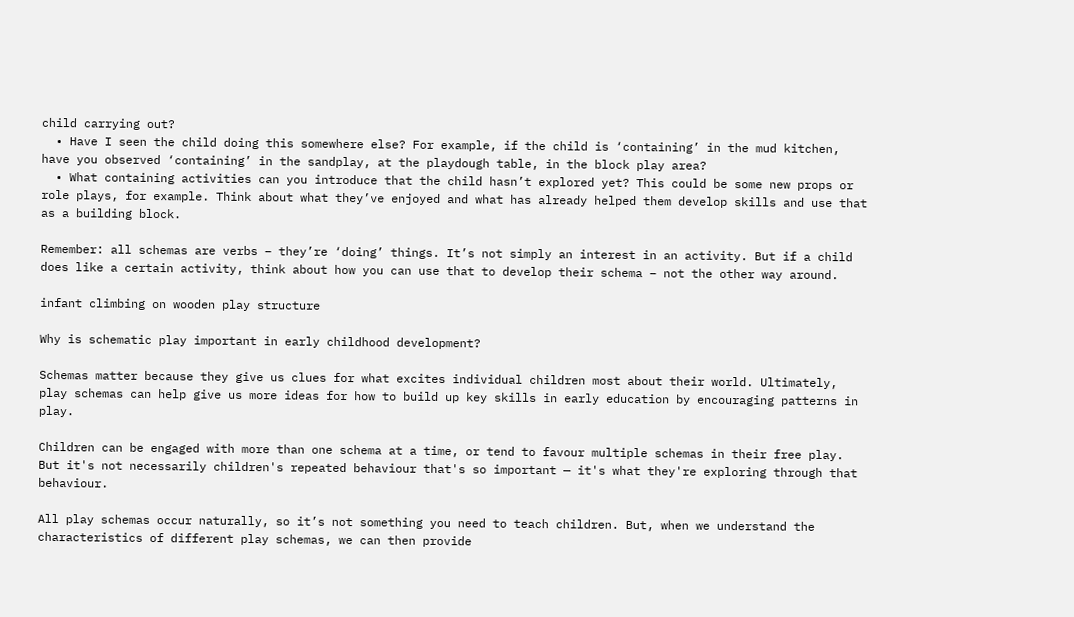child carrying out?
  • Have I seen the child doing this somewhere else? For example, if the child is ‘containing’ in the mud kitchen, have you observed ‘containing’ in the sandplay, at the playdough table, in the block play area?
  • What containing activities can you introduce that the child hasn’t explored yet? This could be some new props or role plays, for example. Think about what they’ve enjoyed and what has already helped them develop skills and use that as a building block.

Remember: all schemas are verbs – they’re ‘doing’ things. It’s not simply an interest in an activity. But if a child does like a certain activity, think about how you can use that to develop their schema – not the other way around.

infant climbing on wooden play structure

Why is schematic play important in early childhood development?

Schemas matter because they give us clues for what excites individual children most about their world. Ultimately, play schemas can help give us more ideas for how to build up key skills in early education by encouraging patterns in play.

Children can be engaged with more than one schema at a time, or tend to favour multiple schemas in their free play. But it's not necessarily children's repeated behaviour that's so important — it's what they're exploring through that behaviour.

All play schemas occur naturally, so it’s not something you need to teach children. But, when we understand the characteristics of different play schemas, we can then provide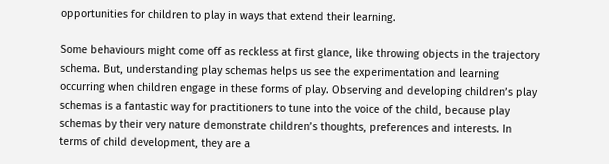opportunities for children to play in ways that extend their learning.

Some behaviours might come off as reckless at first glance, like throwing objects in the trajectory schema. But, understanding play schemas helps us see the experimentation and learning occurring when children engage in these forms of play. Observing and developing children’s play schemas is a fantastic way for practitioners to tune into the voice of the child, because play schemas by their very nature demonstrate children’s thoughts, preferences and interests. In terms of child development, they are a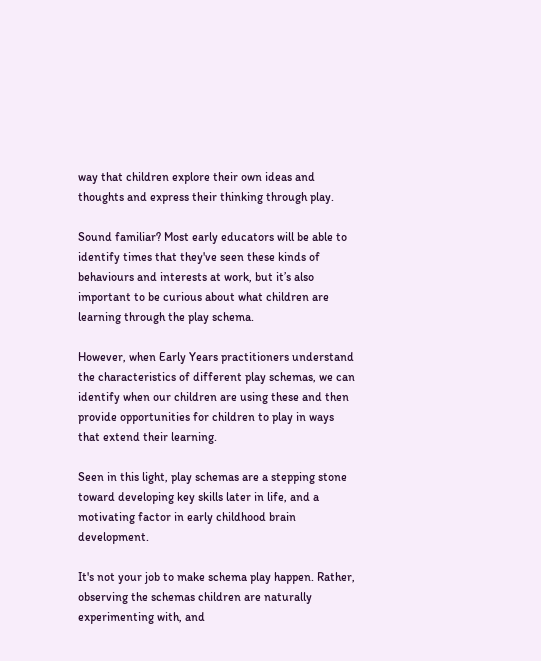way that children explore their own ideas and thoughts and express their thinking through play.

Sound familiar? Most early educators will be able to identify times that they've seen these kinds of behaviours and interests at work, but it’s also important to be curious about what children are learning through the play schema.

However, when Early Years practitioners understand the characteristics of different play schemas, we can identify when our children are using these and then provide opportunities for children to play in ways that extend their learning.

Seen in this light, play schemas are a stepping stone toward developing key skills later in life, and a motivating factor in early childhood brain development.

It's not your job to make schema play happen. Rather, observing the schemas children are naturally experimenting with, and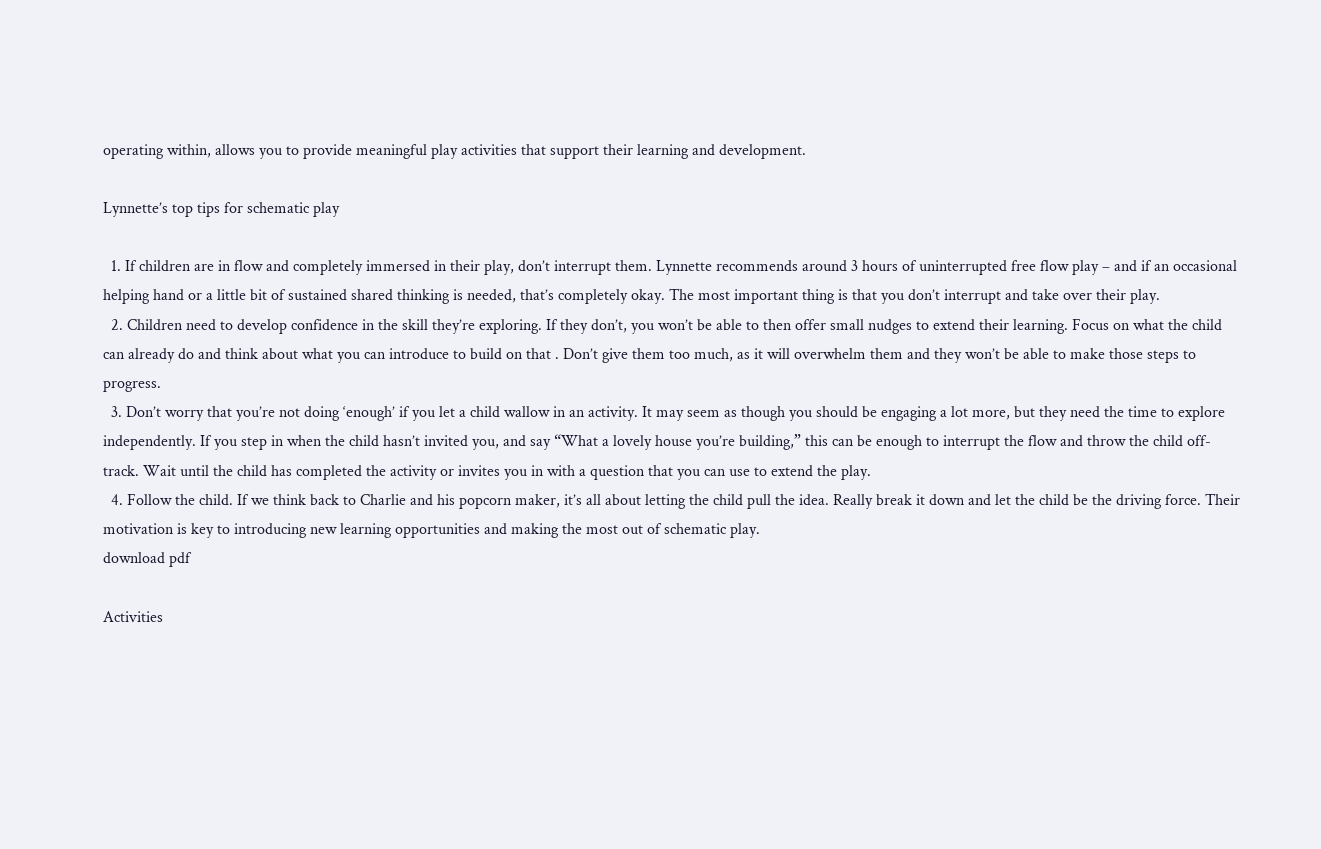operating within, allows you to provide meaningful play activities that support their learning and development.

Lynnette’s top tips for schematic play

  1. If children are in flow and completely immersed in their play, don’t interrupt them. Lynnette recommends around 3 hours of uninterrupted free flow play – and if an occasional helping hand or a little bit of sustained shared thinking is needed, that’s completely okay. The most important thing is that you don’t interrupt and take over their play.
  2. Children need to develop confidence in the skill they’re exploring. If they don’t, you won’t be able to then offer small nudges to extend their learning. Focus on what the child can already do and think about what you can introduce to build on that . Don’t give them too much, as it will overwhelm them and they won’t be able to make those steps to progress.
  3. Don’t worry that you’re not doing ‘enough’ if you let a child wallow in an activity. It may seem as though you should be engaging a lot more, but they need the time to explore independently. If you step in when the child hasn’t invited you, and say “What a lovely house you’re building,” this can be enough to interrupt the flow and throw the child off-track. Wait until the child has completed the activity or invites you in with a question that you can use to extend the play.
  4. Follow the child. If we think back to Charlie and his popcorn maker, it’s all about letting the child pull the idea. Really break it down and let the child be the driving force. Their motivation is key to introducing new learning opportunities and making the most out of schematic play.
download pdf

Activities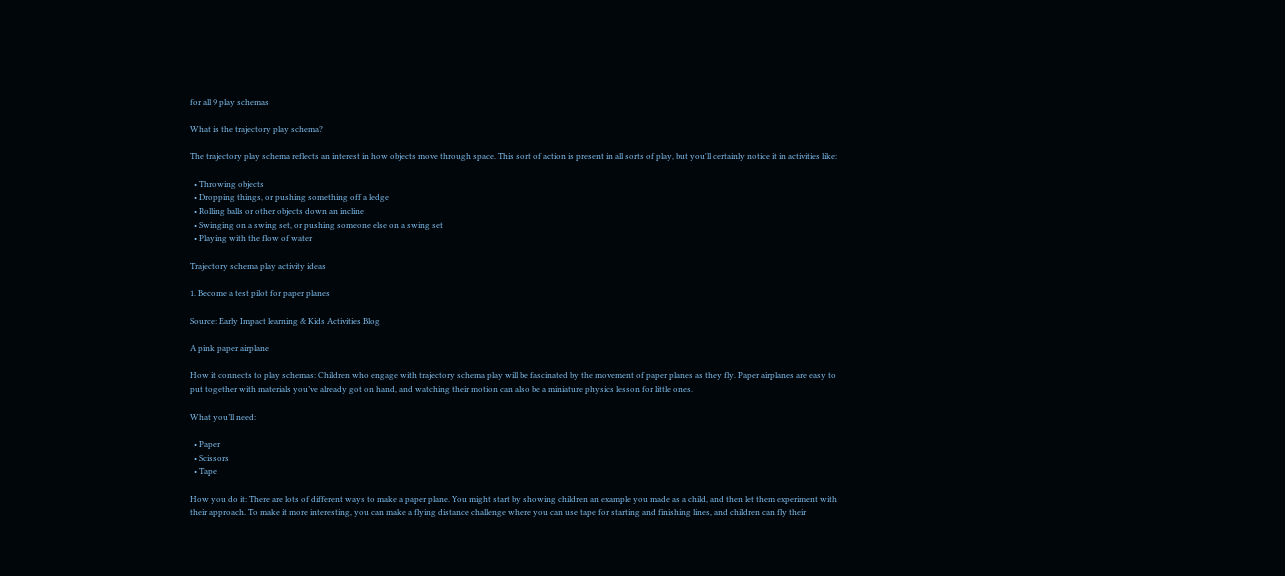for all 9 play schemas

What is the trajectory play schema?

The trajectory play schema reflects an interest in how objects move through space. This sort of action is present in all sorts of play, but you'll certainly notice it in activities like:

  • Throwing objects
  • Dropping things, or pushing something off a ledge
  • Rolling balls or other objects down an incline
  • Swinging on a swing set, or pushing someone else on a swing set
  • Playing with the flow of water

Trajectory schema play activity ideas

1. Become a test pilot for paper planes

Source: Early Impact learning & Kids Activities Blog

A pink paper airplane

How it connects to play schemas: Children who engage with trajectory schema play will be fascinated by the movement of paper planes as they fly. Paper airplanes are easy to put together with materials you’ve already got on hand, and watching their motion can also be a miniature physics lesson for little ones.

What you’ll need:

  • Paper
  • Scissors
  • Tape

How you do it: There are lots of different ways to make a paper plane. You might start by showing children an example you made as a child, and then let them experiment with their approach. To make it more interesting, you can make a flying distance challenge where you can use tape for starting and finishing lines, and children can fly their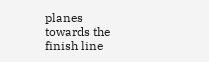planes towards the finish line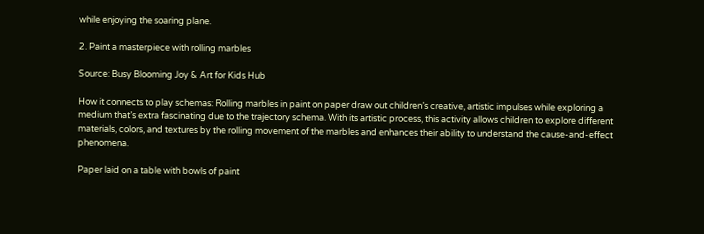while enjoying the soaring plane.

2. Paint a masterpiece with rolling marbles

Source: Busy Blooming Joy & Art for Kids Hub

How it connects to play schemas: Rolling marbles in paint on paper draw out children’s creative, artistic impulses while exploring a medium that’s extra fascinating due to the trajectory schema. With its artistic process, this activity allows children to explore different materials, colors, and textures by the rolling movement of the marbles and enhances their ability to understand the cause-and-effect phenomena.

Paper laid on a table with bowls of paint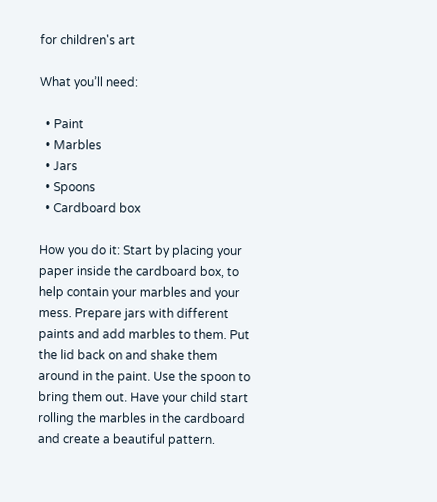for children's art

What you’ll need:

  • Paint
  • Marbles
  • Jars
  • Spoons
  • Cardboard box

How you do it: Start by placing your paper inside the cardboard box, to help contain your marbles and your mess. Prepare jars with different paints and add marbles to them. Put the lid back on and shake them around in the paint. Use the spoon to bring them out. Have your child start rolling the marbles in the cardboard and create a beautiful pattern.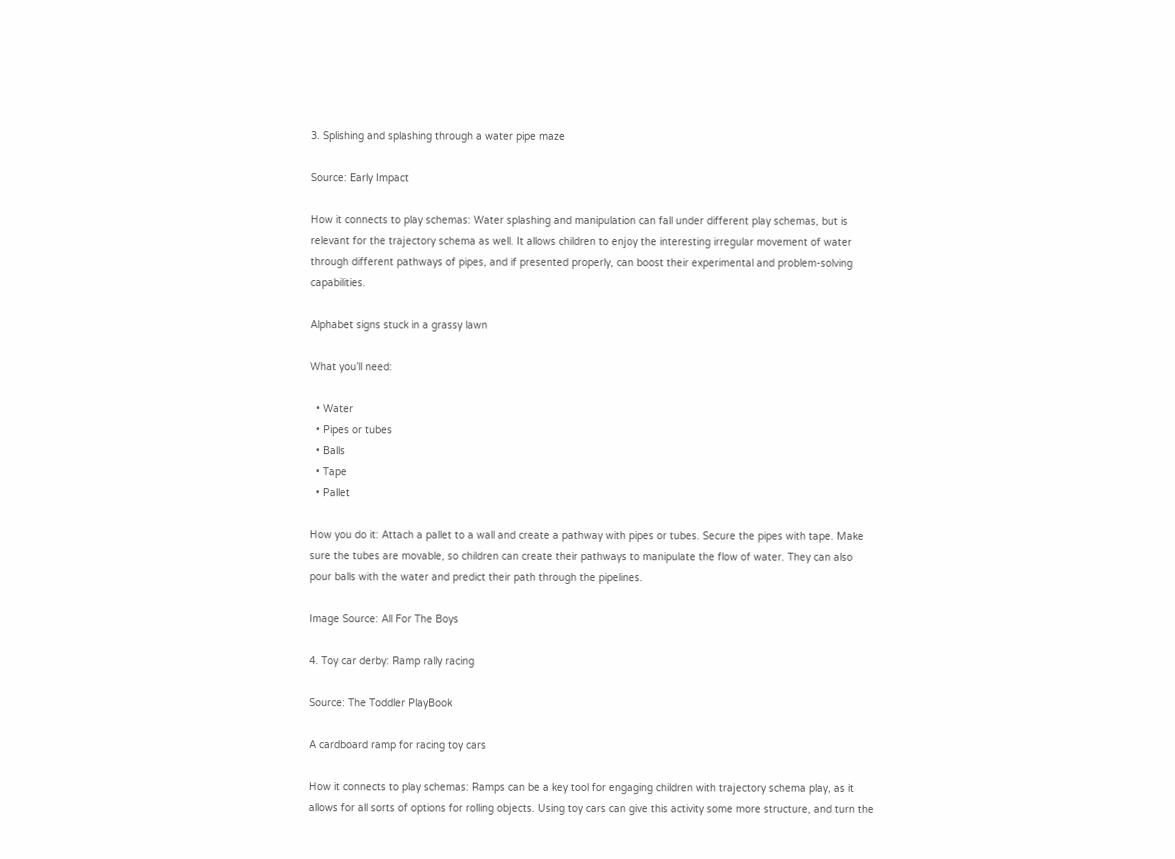3. Splishing and splashing through a water pipe maze

Source: Early Impact

How it connects to play schemas: Water splashing and manipulation can fall under different play schemas, but is relevant for the trajectory schema as well. It allows children to enjoy the interesting irregular movement of water through different pathways of pipes, and if presented properly, can boost their experimental and problem-solving capabilities.

Alphabet signs stuck in a grassy lawn

What you’ll need:

  • Water
  • Pipes or tubes
  • Balls
  • Tape
  • Pallet

How you do it: Attach a pallet to a wall and create a pathway with pipes or tubes. Secure the pipes with tape. Make sure the tubes are movable, so children can create their pathways to manipulate the flow of water. They can also pour balls with the water and predict their path through the pipelines.

Image Source: All For The Boys

4. Toy car derby: Ramp rally racing

Source: The Toddler PlayBook

A cardboard ramp for racing toy cars

How it connects to play schemas: Ramps can be a key tool for engaging children with trajectory schema play, as it allows for all sorts of options for rolling objects. Using toy cars can give this activity some more structure, and turn the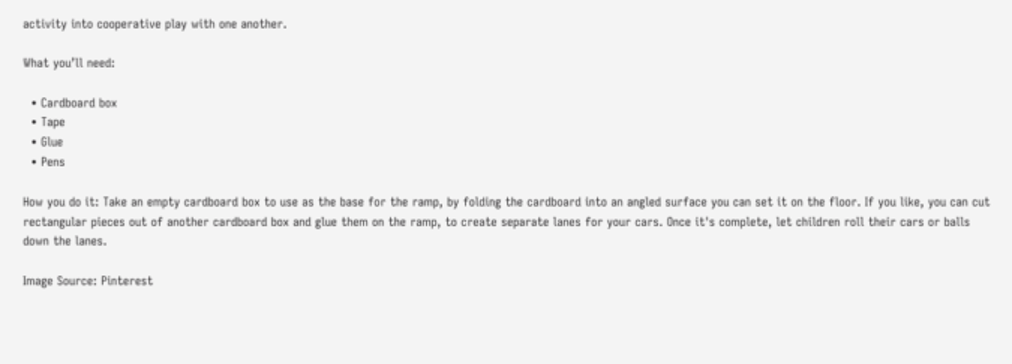activity into cooperative play with one another.

What you’ll need:

  • Cardboard box
  • Tape
  • Glue
  • Pens

How you do it: Take an empty cardboard box to use as the base for the ramp, by folding the cardboard into an angled surface you can set it on the floor. If you like, you can cut rectangular pieces out of another cardboard box and glue them on the ramp, to create separate lanes for your cars. Once it's complete, let children roll their cars or balls down the lanes.

Image Source: Pinterest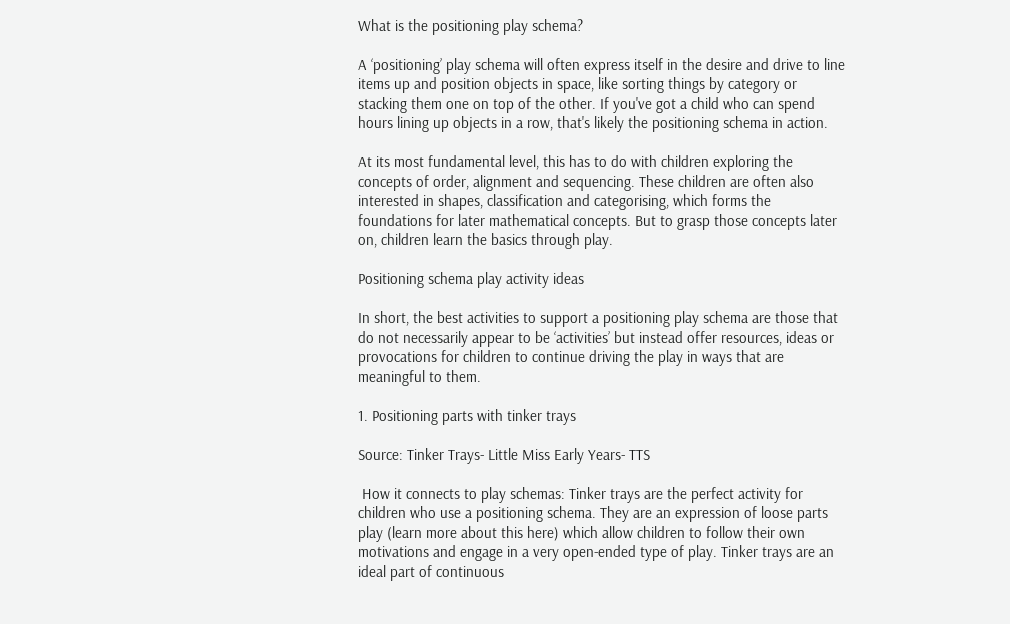What is the positioning play schema?

A ‘positioning’ play schema will often express itself in the desire and drive to line items up and position objects in space, like sorting things by category or stacking them one on top of the other. If you've got a child who can spend hours lining up objects in a row, that's likely the positioning schema in action.

At its most fundamental level, this has to do with children exploring the concepts of order, alignment and sequencing. These children are often also interested in shapes, classification and categorising, which forms the foundations for later mathematical concepts. But to grasp those concepts later on, children learn the basics through play.

Positioning schema play activity ideas

In short, the best activities to support a positioning play schema are those that do not necessarily appear to be ‘activities’ but instead offer resources, ideas or provocations for children to continue driving the play in ways that are meaningful to them.

1. Positioning parts with tinker trays

Source: Tinker Trays- Little Miss Early Years- TTS

 How it connects to play schemas: Tinker trays are the perfect activity for children who use a positioning schema. They are an expression of loose parts play (learn more about this here) which allow children to follow their own motivations and engage in a very open-ended type of play. Tinker trays are an ideal part of continuous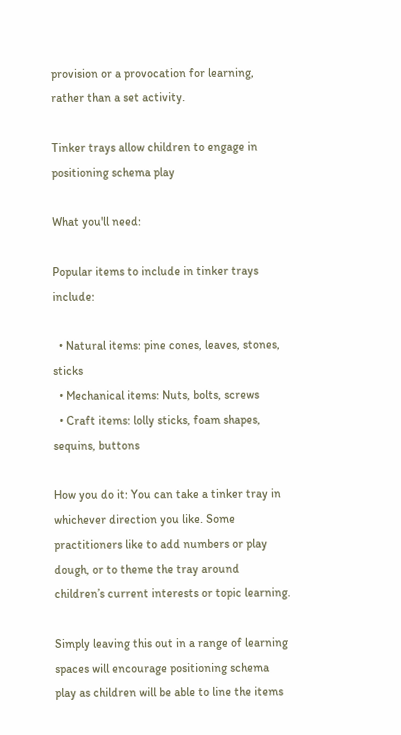provision or a provocation for learning, rather than a set activity.

Tinker trays allow children to engage in positioning schema play

What you'll need:

Popular items to include in tinker trays include:

  • Natural items: pine cones, leaves, stones, sticks
  • Mechanical items: Nuts, bolts, screws
  • Craft items: lolly sticks, foam shapes, sequins, buttons

How you do it: You can take a tinker tray in whichever direction you like. Some practitioners like to add numbers or play dough, or to theme the tray around children’s current interests or topic learning.

Simply leaving this out in a range of learning spaces will encourage positioning schema play as children will be able to line the items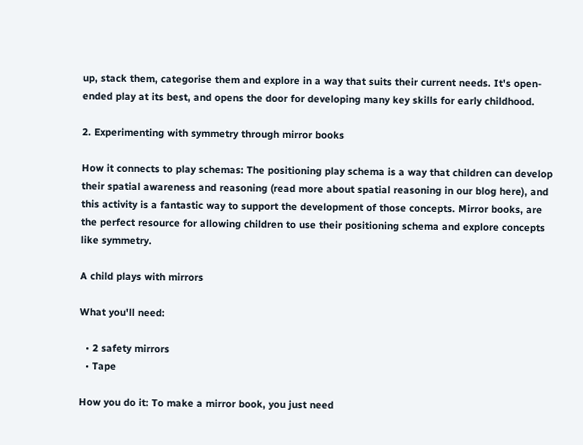up, stack them, categorise them and explore in a way that suits their current needs. It's open-ended play at its best, and opens the door for developing many key skills for early childhood.

2. Experimenting with symmetry through mirror books

How it connects to play schemas: The positioning play schema is a way that children can develop their spatial awareness and reasoning (read more about spatial reasoning in our blog here), and this activity is a fantastic way to support the development of those concepts. Mirror books, are the perfect resource for allowing children to use their positioning schema and explore concepts like symmetry.

A child plays with mirrors

What you'll need:

  • 2 safety mirrors
  • Tape

How you do it: To make a mirror book, you just need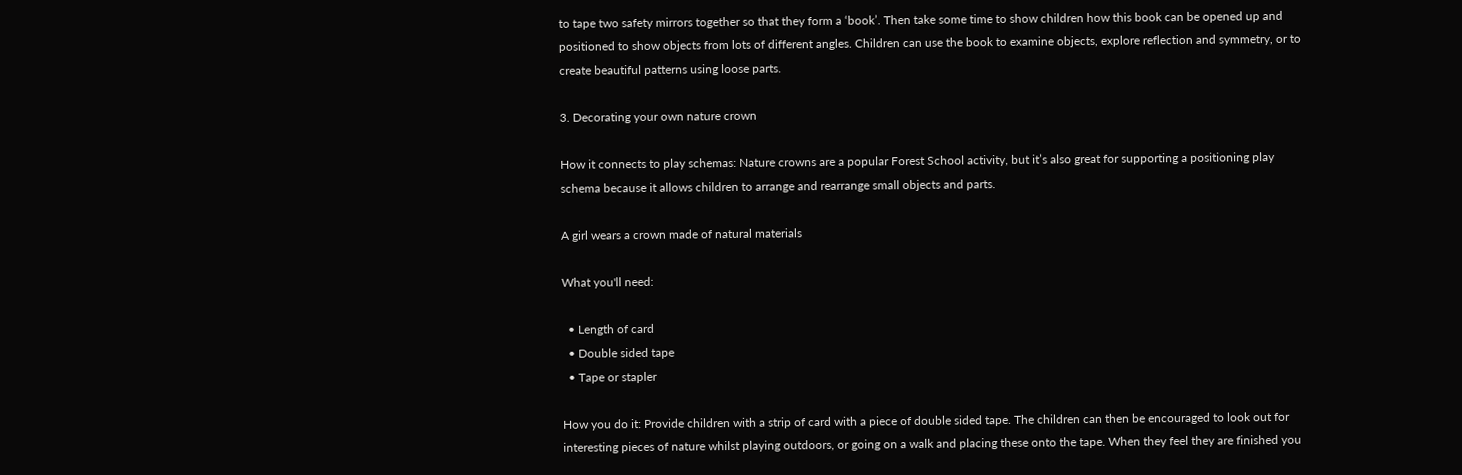to tape two safety mirrors together so that they form a ‘book’. Then take some time to show children how this book can be opened up and positioned to show objects from lots of different angles. Children can use the book to examine objects, explore reflection and symmetry, or to create beautiful patterns using loose parts.

3. Decorating your own nature crown

How it connects to play schemas: Nature crowns are a popular Forest School activity, but it’s also great for supporting a positioning play schema because it allows children to arrange and rearrange small objects and parts.

A girl wears a crown made of natural materials

What you'll need:

  • Length of card
  • Double sided tape
  • Tape or stapler

How you do it: Provide children with a strip of card with a piece of double sided tape. The children can then be encouraged to look out for interesting pieces of nature whilst playing outdoors, or going on a walk and placing these onto the tape. When they feel they are finished you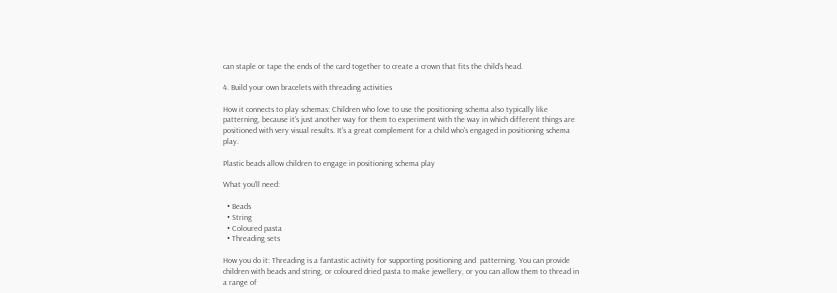can staple or tape the ends of the card together to create a crown that fits the child’s head.

4. Build your own bracelets with threading activities

How it connects to play schemas: Children who love to use the positioning schema also typically like patterning, because it’s just another way for them to experiment with the way in which different things are positioned with very visual results. It's a great complement for a child who's engaged in positioning schema play.

Plastic beads allow children to engage in positioning schema play

What you'll need:

  • Beads
  • String
  • Coloured pasta
  • Threading sets

How you do it: Threading is a fantastic activity for supporting positioning and  patterning. You can provide children with beads and string, or coloured dried pasta to make jewellery, or you can allow them to thread in a range of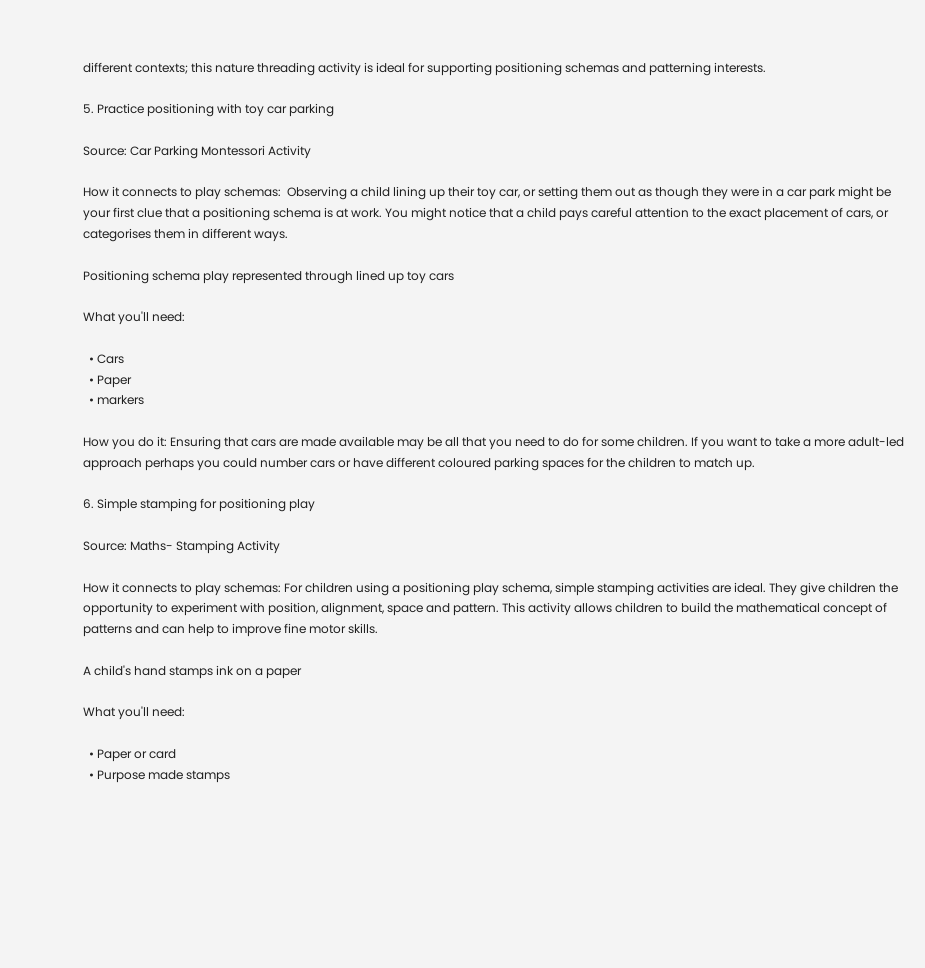different contexts; this nature threading activity is ideal for supporting positioning schemas and patterning interests.

5. Practice positioning with toy car parking

Source: Car Parking Montessori Activity

How it connects to play schemas:  Observing a child lining up their toy car, or setting them out as though they were in a car park might be your first clue that a positioning schema is at work. You might notice that a child pays careful attention to the exact placement of cars, or categorises them in different ways.

Positioning schema play represented through lined up toy cars

What you'll need:

  • Cars
  • Paper
  • markers

How you do it: Ensuring that cars are made available may be all that you need to do for some children. If you want to take a more adult-led approach perhaps you could number cars or have different coloured parking spaces for the children to match up.

6. Simple stamping for positioning play

Source: Maths- Stamping Activity

How it connects to play schemas: For children using a positioning play schema, simple stamping activities are ideal. They give children the opportunity to experiment with position, alignment, space and pattern. This activity allows children to build the mathematical concept of patterns and can help to improve fine motor skills.

A child's hand stamps ink on a paper

What you'll need:

  • Paper or card
  • Purpose made stamps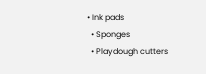• Ink pads
  • Sponges
  • Playdough cutters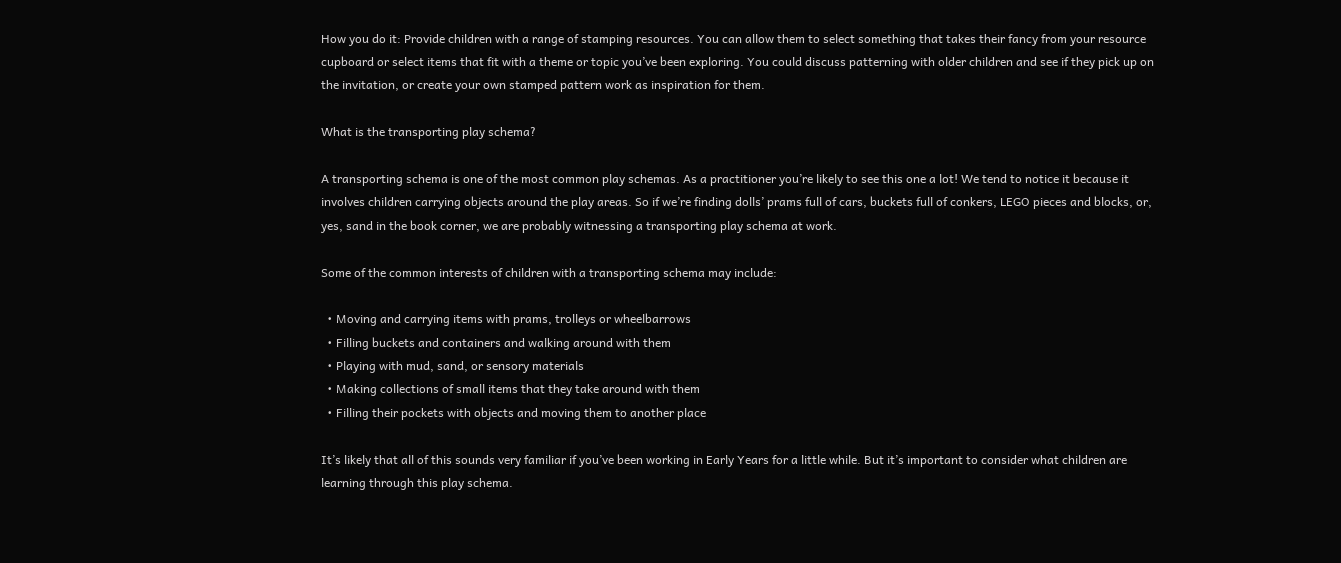How you do it: Provide children with a range of stamping resources. You can allow them to select something that takes their fancy from your resource cupboard or select items that fit with a theme or topic you’ve been exploring. You could discuss patterning with older children and see if they pick up on the invitation, or create your own stamped pattern work as inspiration for them.

What is the transporting play schema?

A transporting schema is one of the most common play schemas. As a practitioner you’re likely to see this one a lot! We tend to notice it because it involves children carrying objects around the play areas. So if we’re finding dolls’ prams full of cars, buckets full of conkers, LEGO pieces and blocks, or, yes, sand in the book corner, we are probably witnessing a transporting play schema at work.

Some of the common interests of children with a transporting schema may include:

  • Moving and carrying items with prams, trolleys or wheelbarrows
  • Filling buckets and containers and walking around with them
  • Playing with mud, sand, or sensory materials
  • Making collections of small items that they take around with them
  • Filling their pockets with objects and moving them to another place

It’s likely that all of this sounds very familiar if you’ve been working in Early Years for a little while. But it’s important to consider what children are learning through this play schema.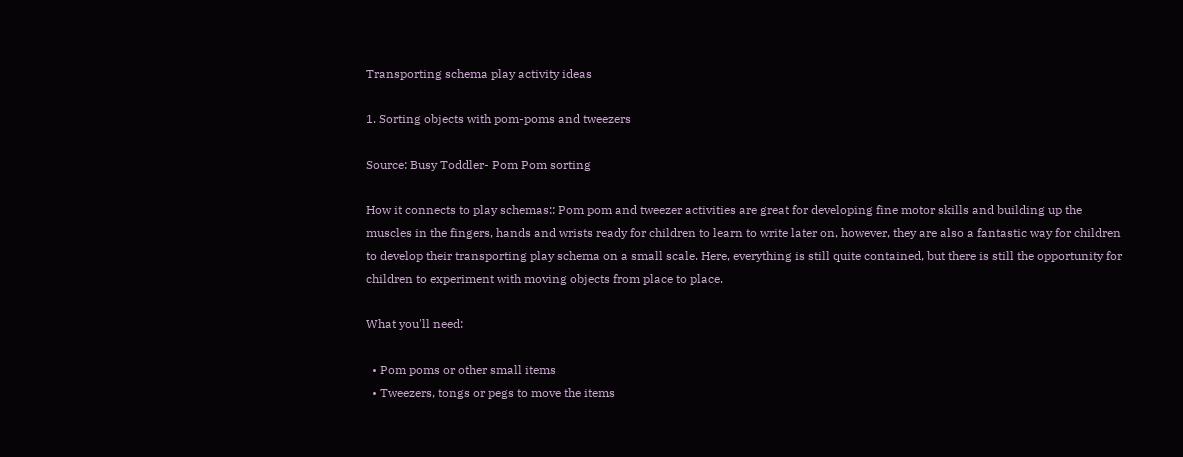Transporting schema play activity ideas

1. Sorting objects with pom-poms and tweezers

Source: Busy Toddler- Pom Pom sorting

How it connects to play schemas:: Pom pom and tweezer activities are great for developing fine motor skills and building up the muscles in the fingers, hands and wrists ready for children to learn to write later on, however, they are also a fantastic way for children to develop their transporting play schema on a small scale. Here, everything is still quite contained, but there is still the opportunity for children to experiment with moving objects from place to place.

What you'll need:

  • Pom poms or other small items
  • Tweezers, tongs or pegs to move the items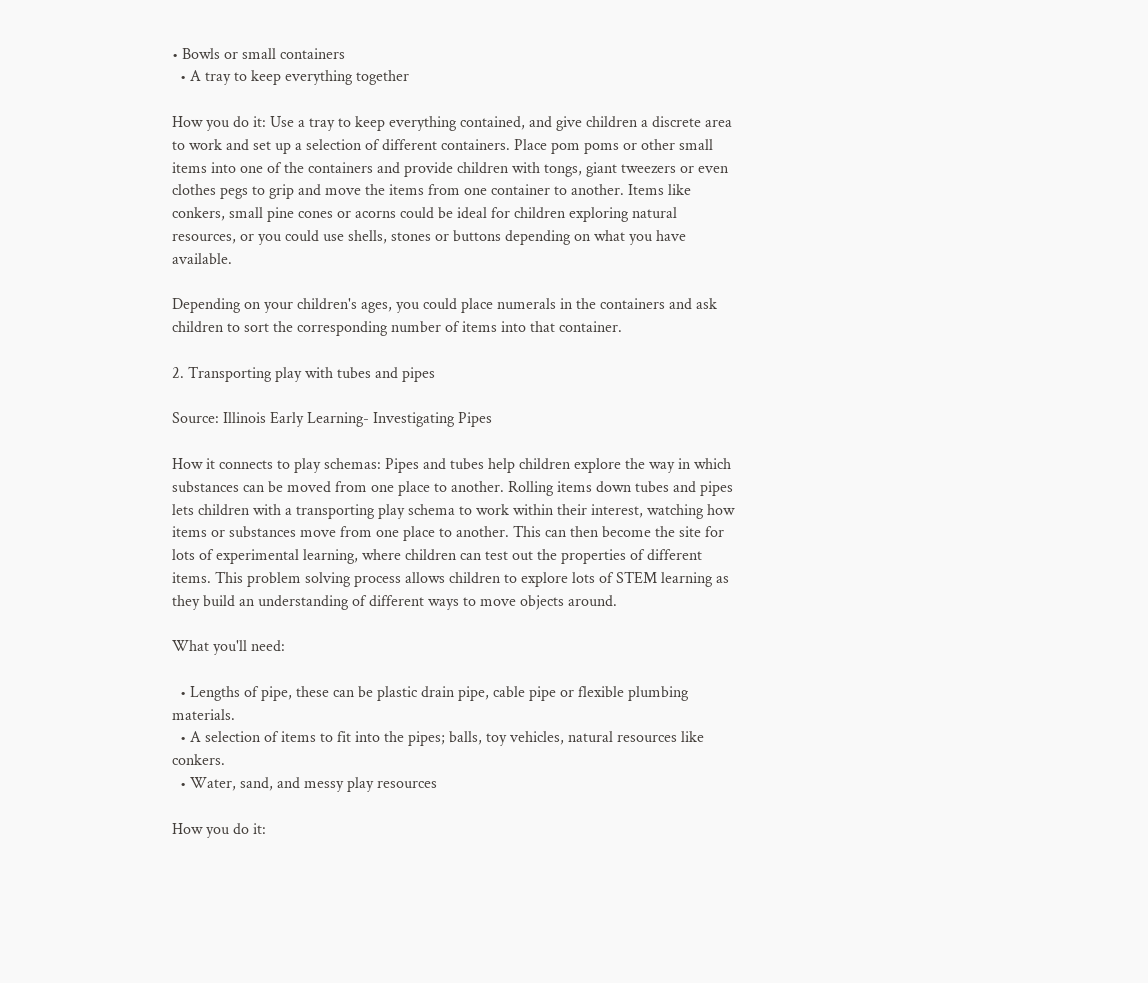• Bowls or small containers
  • A tray to keep everything together

How you do it: Use a tray to keep everything contained, and give children a discrete area to work and set up a selection of different containers. Place pom poms or other small items into one of the containers and provide children with tongs, giant tweezers or even clothes pegs to grip and move the items from one container to another. Items like conkers, small pine cones or acorns could be ideal for children exploring natural resources, or you could use shells, stones or buttons depending on what you have available.

Depending on your children's ages, you could place numerals in the containers and ask children to sort the corresponding number of items into that container.

2. Transporting play with tubes and pipes

Source: Illinois Early Learning- Investigating Pipes

How it connects to play schemas: Pipes and tubes help children explore the way in which substances can be moved from one place to another. Rolling items down tubes and pipes lets children with a transporting play schema to work within their interest, watching how items or substances move from one place to another. This can then become the site for lots of experimental learning, where children can test out the properties of different items. This problem solving process allows children to explore lots of STEM learning as they build an understanding of different ways to move objects around.

What you'll need:

  • Lengths of pipe, these can be plastic drain pipe, cable pipe or flexible plumbing materials.
  • A selection of items to fit into the pipes; balls, toy vehicles, natural resources like conkers.
  • Water, sand, and messy play resources

How you do it: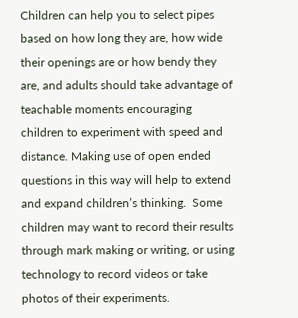Children can help you to select pipes based on how long they are, how wide their openings are or how bendy they are, and adults should take advantage of teachable moments encouraging children to experiment with speed and distance. Making use of open ended questions in this way will help to extend and expand children’s thinking.  Some children may want to record their results through mark making or writing, or using technology to record videos or take photos of their experiments.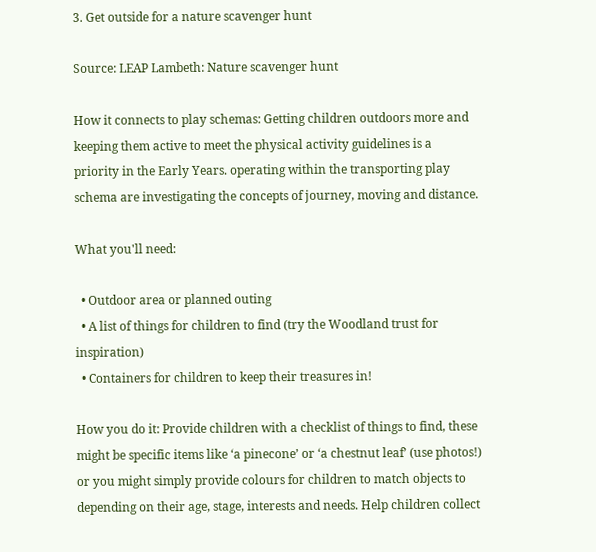3. Get outside for a nature scavenger hunt

Source: LEAP Lambeth: Nature scavenger hunt

How it connects to play schemas: Getting children outdoors more and keeping them active to meet the physical activity guidelines is a priority in the Early Years. operating within the transporting play schema are investigating the concepts of journey, moving and distance.

What you'll need:

  • Outdoor area or planned outing
  • A list of things for children to find (try the Woodland trust for inspiration)
  • Containers for children to keep their treasures in!

How you do it: Provide children with a checklist of things to find, these might be specific items like ‘a pinecone’ or ‘a chestnut leaf’ (use photos!) or you might simply provide colours for children to match objects to depending on their age, stage, interests and needs. Help children collect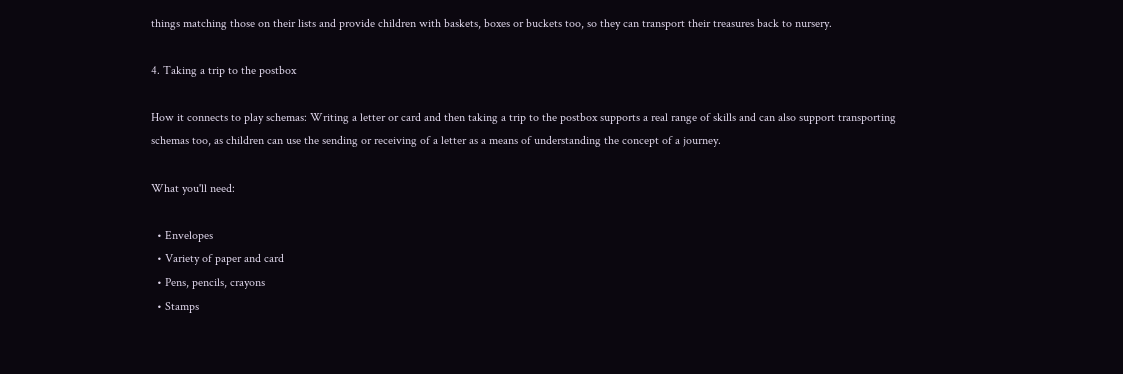things matching those on their lists and provide children with baskets, boxes or buckets too, so they can transport their treasures back to nursery.

4. Taking a trip to the postbox

How it connects to play schemas: Writing a letter or card and then taking a trip to the postbox supports a real range of skills and can also support transporting schemas too, as children can use the sending or receiving of a letter as a means of understanding the concept of a journey.

What you'll need:

  • Envelopes
  • Variety of paper and card
  • Pens, pencils, crayons
  • Stamps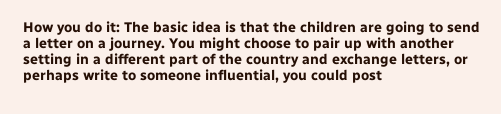How you do it: The basic idea is that the children are going to send a letter on a journey. You might choose to pair up with another setting in a different part of the country and exchange letters, or perhaps write to someone influential, you could post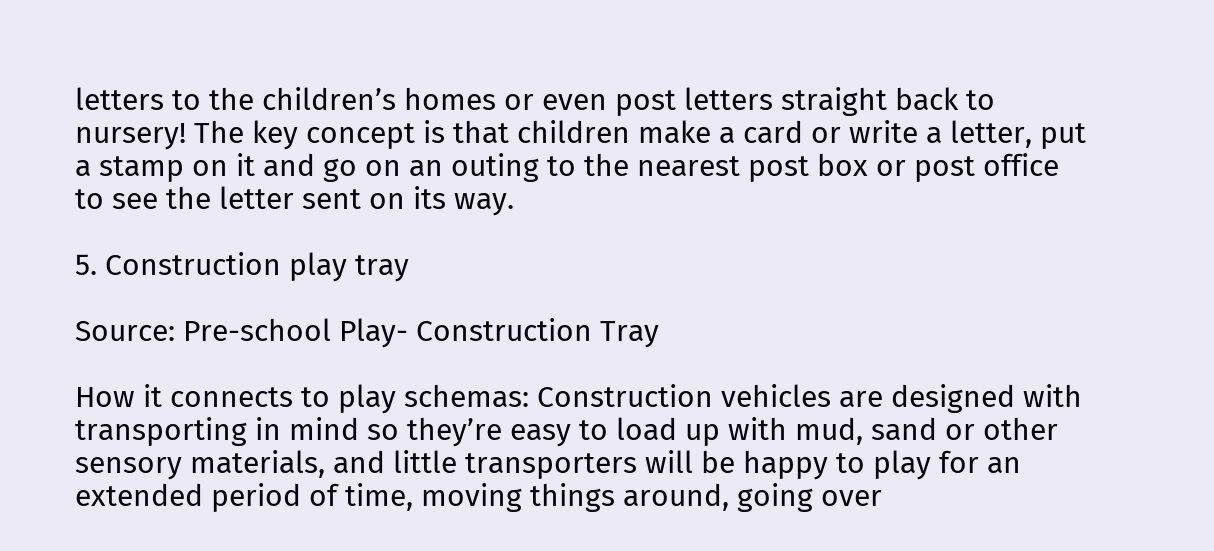letters to the children’s homes or even post letters straight back to nursery! The key concept is that children make a card or write a letter, put a stamp on it and go on an outing to the nearest post box or post office to see the letter sent on its way.

5. Construction play tray

Source: Pre-school Play- Construction Tray

How it connects to play schemas: Construction vehicles are designed with transporting in mind so they’re easy to load up with mud, sand or other sensory materials, and little transporters will be happy to play for an extended period of time, moving things around, going over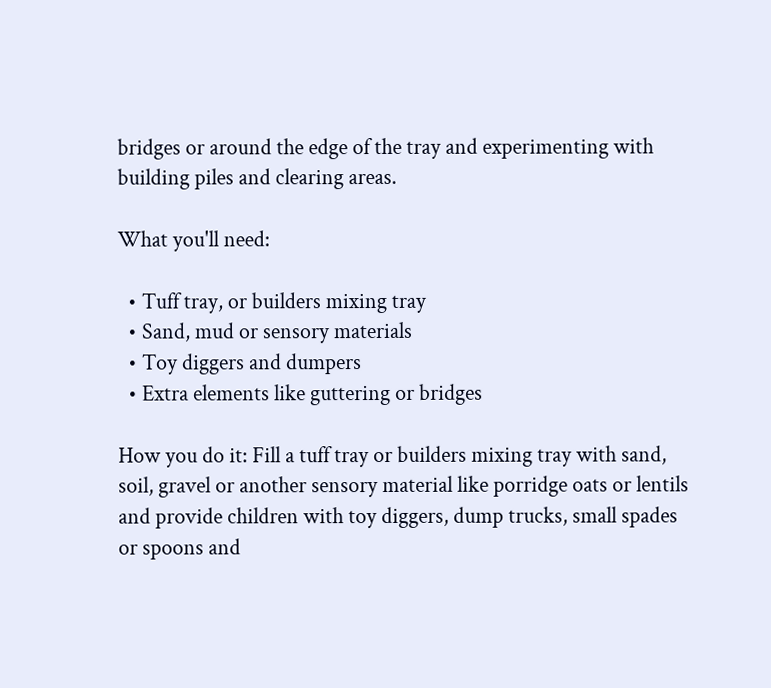bridges or around the edge of the tray and experimenting with building piles and clearing areas.

What you'll need:

  • Tuff tray, or builders mixing tray
  • Sand, mud or sensory materials
  • Toy diggers and dumpers
  • Extra elements like guttering or bridges

How you do it: Fill a tuff tray or builders mixing tray with sand, soil, gravel or another sensory material like porridge oats or lentils and provide children with toy diggers, dump trucks, small spades or spoons and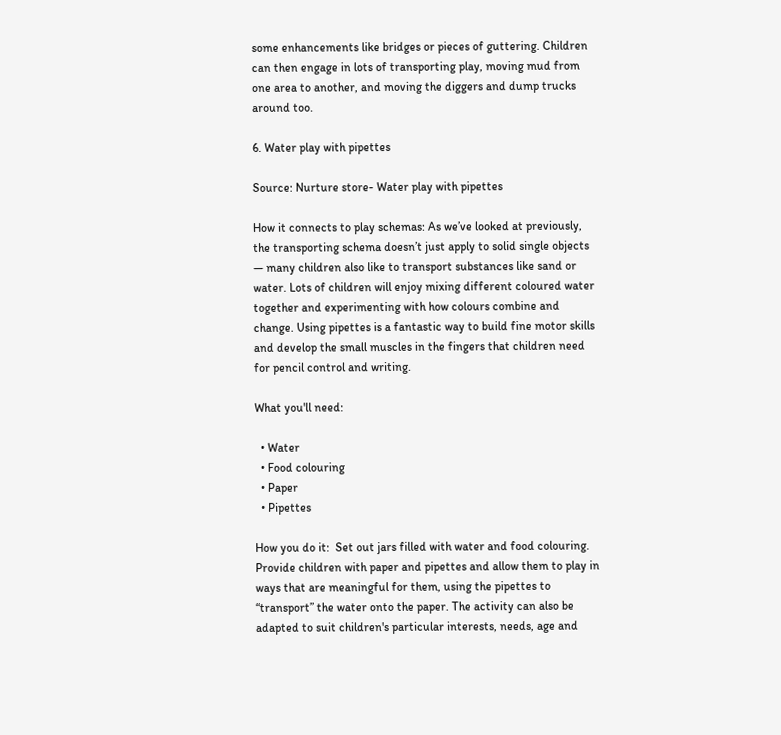some enhancements like bridges or pieces of guttering. Children can then engage in lots of transporting play, moving mud from one area to another, and moving the diggers and dump trucks around too.

6. Water play with pipettes

Source: Nurture store- Water play with pipettes

How it connects to play schemas: As we’ve looked at previously, the transporting schema doesn’t just apply to solid single objects — many children also like to transport substances like sand or water. Lots of children will enjoy mixing different coloured water together and experimenting with how colours combine and change. Using pipettes is a fantastic way to build fine motor skills and develop the small muscles in the fingers that children need for pencil control and writing.

What you'll need:

  • Water
  • Food colouring
  • Paper
  • Pipettes

How you do it:  Set out jars filled with water and food colouring. Provide children with paper and pipettes and allow them to play in ways that are meaningful for them, using the pipettes to “transport” the water onto the paper. The activity can also be adapted to suit children's particular interests, needs, age and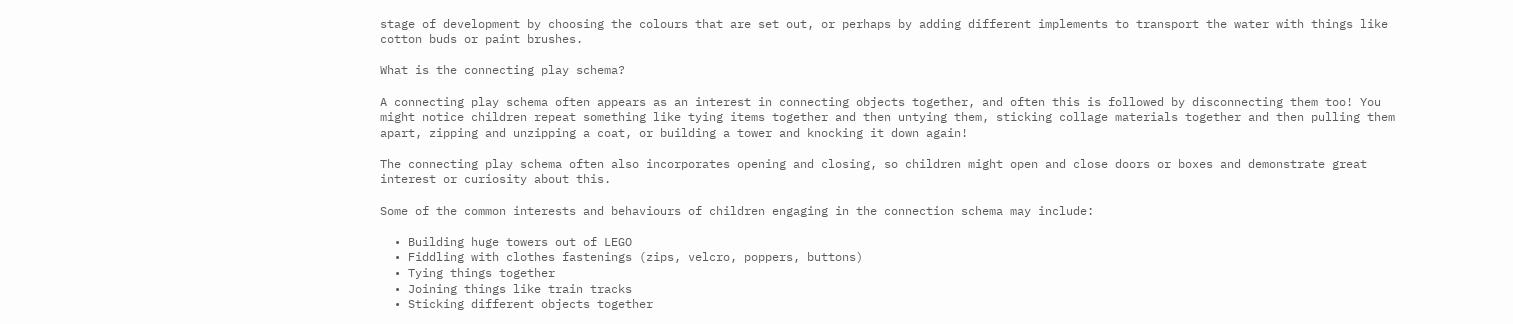stage of development by choosing the colours that are set out, or perhaps by adding different implements to transport the water with things like cotton buds or paint brushes.

What is the connecting play schema?

A connecting play schema often appears as an interest in connecting objects together, and often this is followed by disconnecting them too! You might notice children repeat something like tying items together and then untying them, sticking collage materials together and then pulling them apart, zipping and unzipping a coat, or building a tower and knocking it down again!

The connecting play schema often also incorporates opening and closing, so children might open and close doors or boxes and demonstrate great interest or curiosity about this.

Some of the common interests and behaviours of children engaging in the connection schema may include:

  • Building huge towers out of LEGO
  • Fiddling with clothes fastenings (zips, velcro, poppers, buttons)
  • Tying things together
  • Joining things like train tracks
  • Sticking different objects together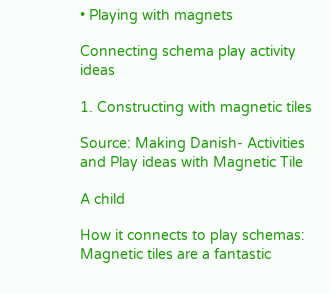• Playing with magnets

Connecting schema play activity ideas

1. Constructing with magnetic tiles

Source: Making Danish- Activities and Play ideas with Magnetic Tile

A child

How it connects to play schemas: Magnetic tiles are a fantastic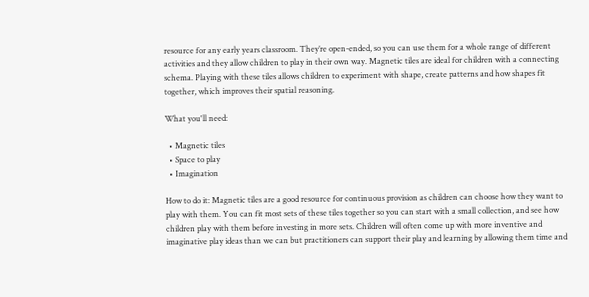resource for any early years classroom. They’re open-ended, so you can use them for a whole range of different activities and they allow children to play in their own way. Magnetic tiles are ideal for children with a connecting schema. Playing with these tiles allows children to experiment with shape, create patterns and how shapes fit together, which improves their spatial reasoning.

What you'll need:

  • Magnetic tiles
  • Space to play
  • Imagination

How to do it: Magnetic tiles are a good resource for continuous provision as children can choose how they want to play with them. You can fit most sets of these tiles together so you can start with a small collection, and see how children play with them before investing in more sets. Children will often come up with more inventive and imaginative play ideas than we can but practitioners can support their play and learning by allowing them time and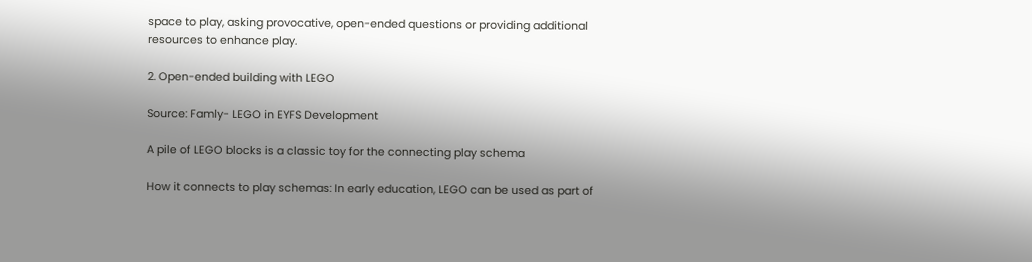space to play, asking provocative, open-ended questions or providing additional resources to enhance play.

2. Open-ended building with LEGO

Source: Famly- LEGO in EYFS Development

A pile of LEGO blocks is a classic toy for the connecting play schema

How it connects to play schemas: In early education, LEGO can be used as part of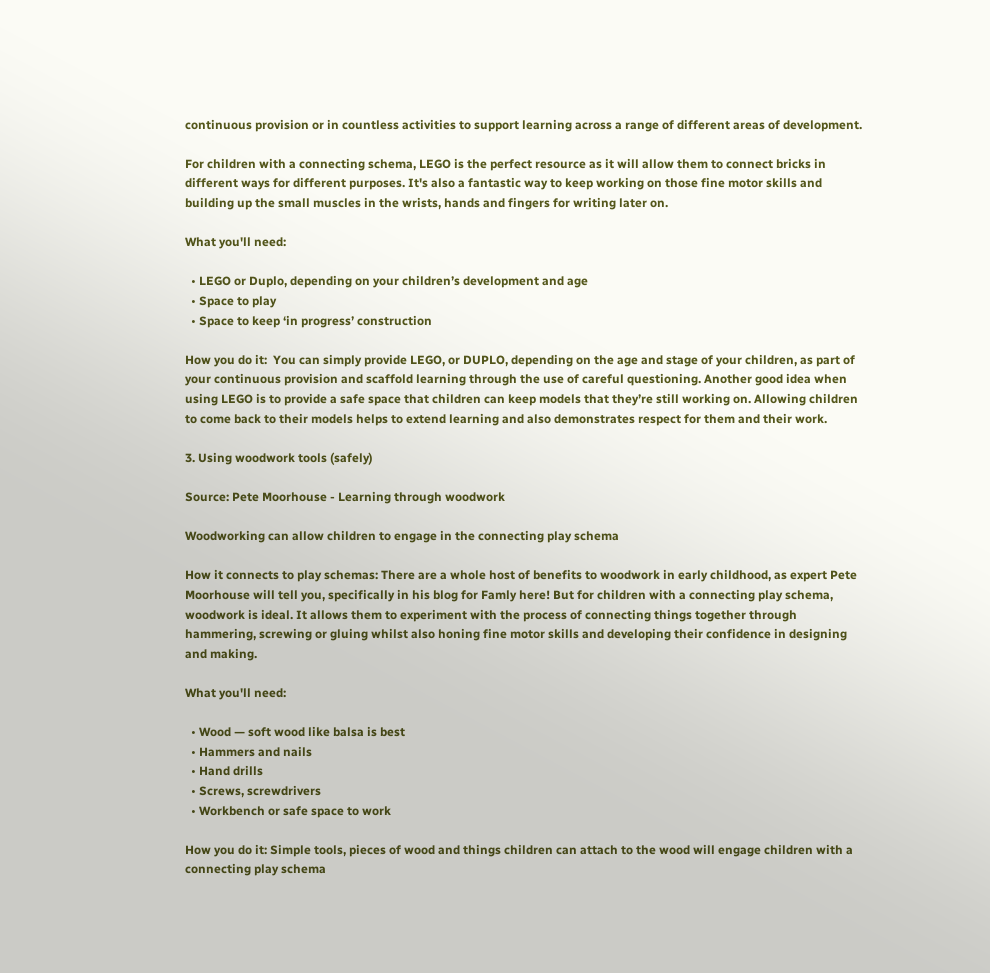continuous provision or in countless activities to support learning across a range of different areas of development.

For children with a connecting schema, LEGO is the perfect resource as it will allow them to connect bricks in different ways for different purposes. It's also a fantastic way to keep working on those fine motor skills and building up the small muscles in the wrists, hands and fingers for writing later on.

What you'll need:

  • LEGO or Duplo, depending on your children’s development and age
  • Space to play
  • Space to keep ‘in progress’ construction

How you do it:  You can simply provide LEGO, or DUPLO, depending on the age and stage of your children, as part of your continuous provision and scaffold learning through the use of careful questioning. Another good idea when using LEGO is to provide a safe space that children can keep models that they’re still working on. Allowing children to come back to their models helps to extend learning and also demonstrates respect for them and their work.

3. Using woodwork tools (safely)

Source: Pete Moorhouse - Learning through woodwork

Woodworking can allow children to engage in the connecting play schema

How it connects to play schemas: There are a whole host of benefits to woodwork in early childhood, as expert Pete Moorhouse will tell you, specifically in his blog for Famly here! But for children with a connecting play schema, woodwork is ideal. It allows them to experiment with the process of connecting things together through hammering, screwing or gluing whilst also honing fine motor skills and developing their confidence in designing and making.

What you'll need:

  • Wood — soft wood like balsa is best
  • Hammers and nails
  • Hand drills
  • Screws, screwdrivers
  • Workbench or safe space to work

How you do it: Simple tools, pieces of wood and things children can attach to the wood will engage children with a connecting play schema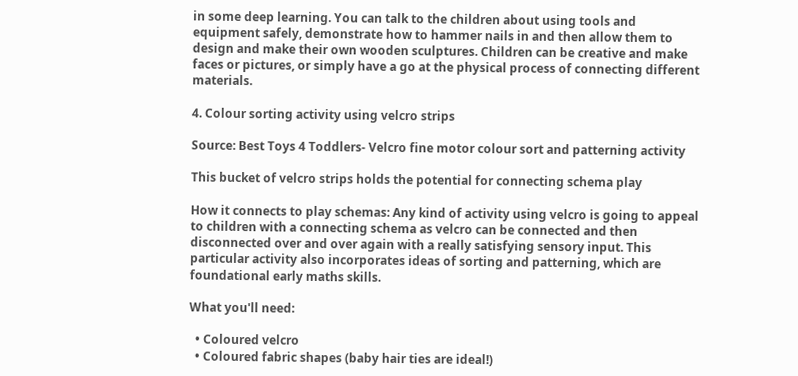in some deep learning. You can talk to the children about using tools and equipment safely, demonstrate how to hammer nails in and then allow them to design and make their own wooden sculptures. Children can be creative and make faces or pictures, or simply have a go at the physical process of connecting different materials.

4. Colour sorting activity using velcro strips

Source: Best Toys 4 Toddlers- Velcro fine motor colour sort and patterning activity

This bucket of velcro strips holds the potential for connecting schema play

How it connects to play schemas: Any kind of activity using velcro is going to appeal to children with a connecting schema as velcro can be connected and then disconnected over and over again with a really satisfying sensory input. This particular activity also incorporates ideas of sorting and patterning, which are foundational early maths skills.

What you'll need:

  • Coloured velcro
  • Coloured fabric shapes (baby hair ties are ideal!)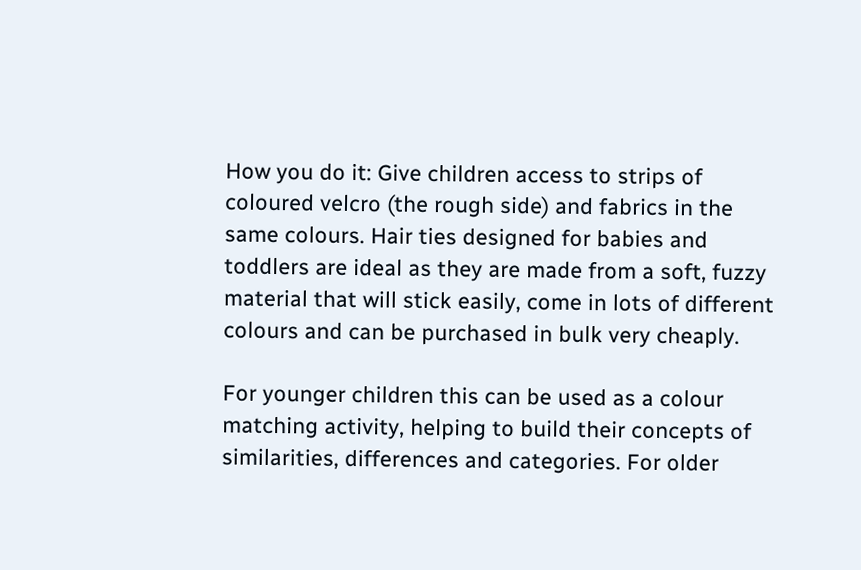How you do it: Give children access to strips of coloured velcro (the rough side) and fabrics in the same colours. Hair ties designed for babies and toddlers are ideal as they are made from a soft, fuzzy material that will stick easily, come in lots of different colours and can be purchased in bulk very cheaply.

For younger children this can be used as a colour matching activity, helping to build their concepts of similarities, differences and categories. For older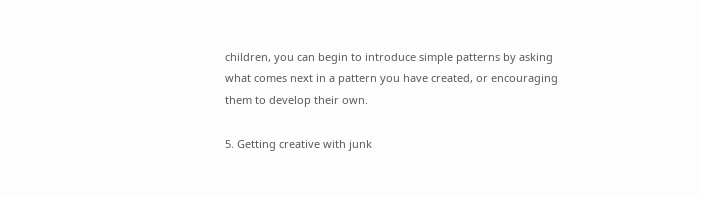children, you can begin to introduce simple patterns by asking what comes next in a pattern you have created, or encouraging them to develop their own.

5. Getting creative with junk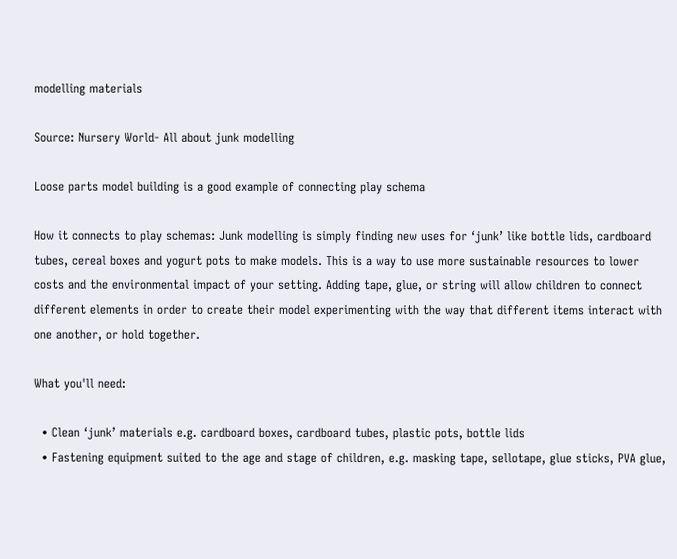modelling materials

Source: Nursery World- All about junk modelling

Loose parts model building is a good example of connecting play schema

How it connects to play schemas: Junk modelling is simply finding new uses for ‘junk’ like bottle lids, cardboard tubes, cereal boxes and yogurt pots to make models. This is a way to use more sustainable resources to lower costs and the environmental impact of your setting. Adding tape, glue, or string will allow children to connect different elements in order to create their model experimenting with the way that different items interact with one another, or hold together.

What you'll need:

  • Clean ‘junk’ materials e.g. cardboard boxes, cardboard tubes, plastic pots, bottle lids
  • Fastening equipment suited to the age and stage of children, e.g. masking tape, sellotape, glue sticks, PVA glue,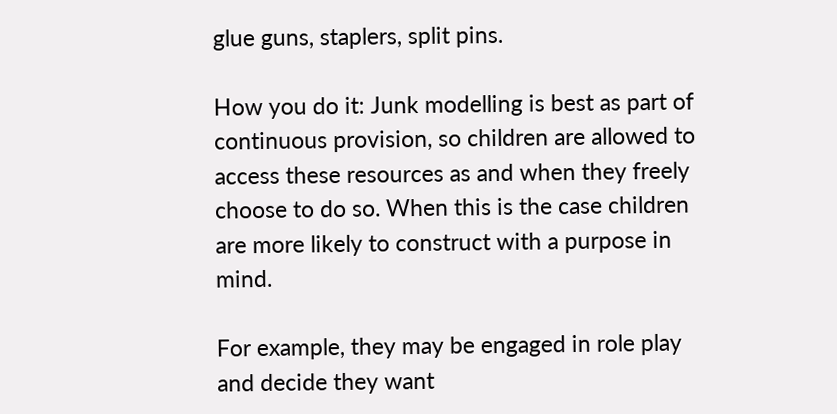glue guns, staplers, split pins.

How you do it: Junk modelling is best as part of continuous provision, so children are allowed to access these resources as and when they freely choose to do so. When this is the case children are more likely to construct with a purpose in mind.

For example, they may be engaged in role play and decide they want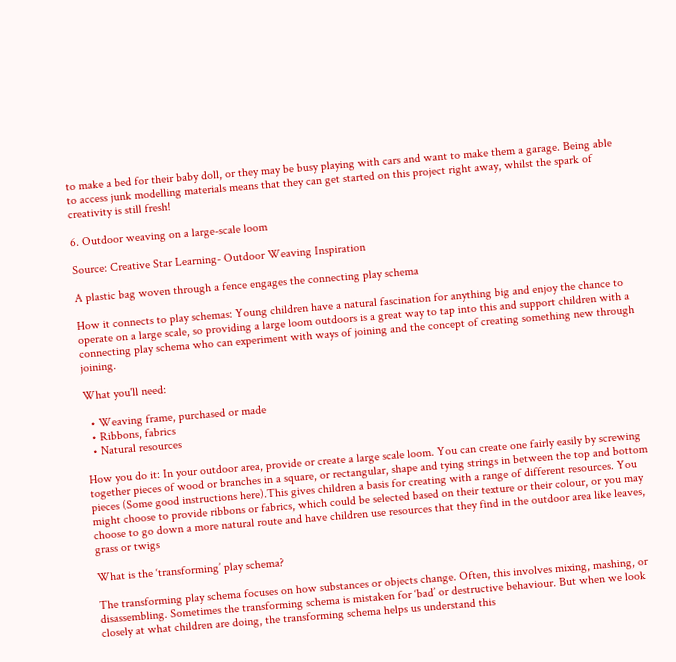to make a bed for their baby doll, or they may be busy playing with cars and want to make them a garage. Being able to access junk modelling materials means that they can get started on this project right away, whilst the spark of creativity is still fresh!

6. Outdoor weaving on a large-scale loom

Source: Creative Star Learning- Outdoor Weaving Inspiration

A plastic bag woven through a fence engages the connecting play schema

How it connects to play schemas: Young children have a natural fascination for anything big and enjoy the chance to operate on a large scale, so providing a large loom outdoors is a great way to tap into this and support children with a connecting play schema who can experiment with ways of joining and the concept of creating something new through joining.

What you'll need:

  • Weaving frame, purchased or made
  • Ribbons, fabrics
  • Natural resources

How you do it: In your outdoor area, provide or create a large scale loom. You can create one fairly easily by screwing together pieces of wood or branches in a square, or rectangular, shape and tying strings in between the top and bottom pieces (Some good instructions here).This gives children a basis for creating with a range of different resources. You might choose to provide ribbons or fabrics, which could be selected based on their texture or their colour, or you may choose to go down a more natural route and have children use resources that they find in the outdoor area like leaves, grass or twigs

What is the ‘transforming’ play schema?

The transforming play schema focuses on how substances or objects change. Often, this involves mixing, mashing, or disassembling. Sometimes the transforming schema is mistaken for ‘bad’ or destructive behaviour. But when we look closely at what children are doing, the transforming schema helps us understand this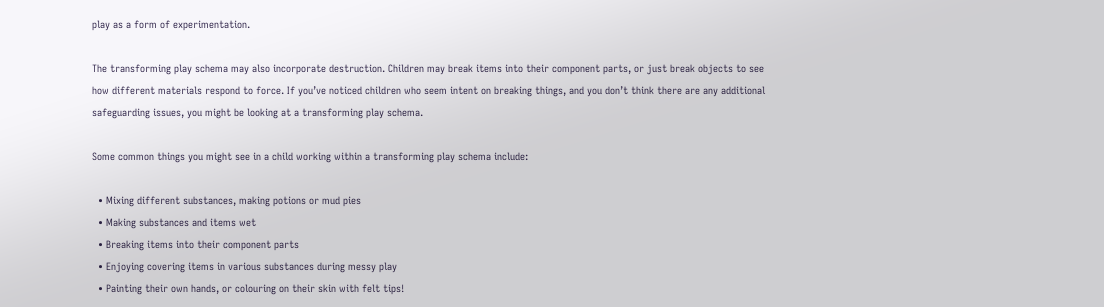play as a form of experimentation.

The transforming play schema may also incorporate destruction. Children may break items into their component parts, or just break objects to see how different materials respond to force. If you’ve noticed children who seem intent on breaking things, and you don’t think there are any additional safeguarding issues, you might be looking at a transforming play schema.

Some common things you might see in a child working within a transforming play schema include:

  • Mixing different substances, making potions or mud pies
  • Making substances and items wet
  • Breaking items into their component parts
  • Enjoying covering items in various substances during messy play
  • Painting their own hands, or colouring on their skin with felt tips!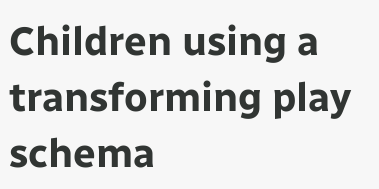Children using a transforming play schema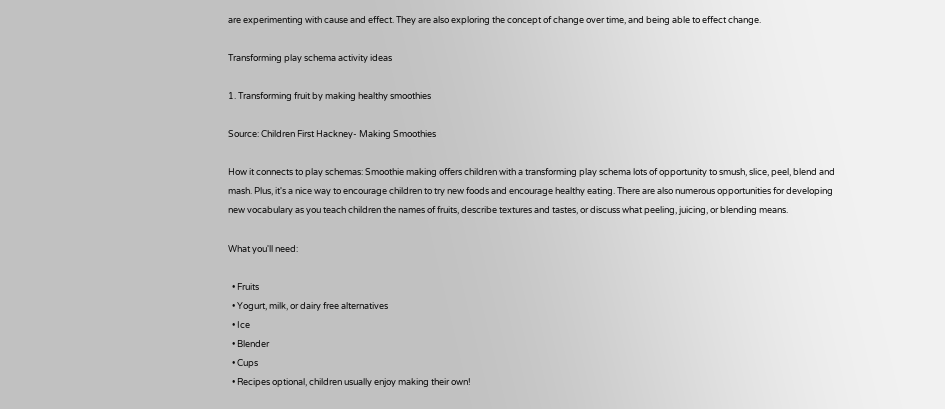are experimenting with cause and effect. They are also exploring the concept of change over time, and being able to effect change.

Transforming play schema activity ideas

1. Transforming fruit by making healthy smoothies

Source: Children First Hackney- Making Smoothies

How it connects to play schemas: Smoothie making offers children with a transforming play schema lots of opportunity to smush, slice, peel, blend and mash. Plus, it's a nice way to encourage children to try new foods and encourage healthy eating. There are also numerous opportunities for developing new vocabulary as you teach children the names of fruits, describe textures and tastes, or discuss what peeling, juicing, or blending means.

What you'll need:

  • Fruits
  • Yogurt, milk, or dairy free alternatives
  • Ice
  • Blender
  • Cups
  • Recipes optional, children usually enjoy making their own!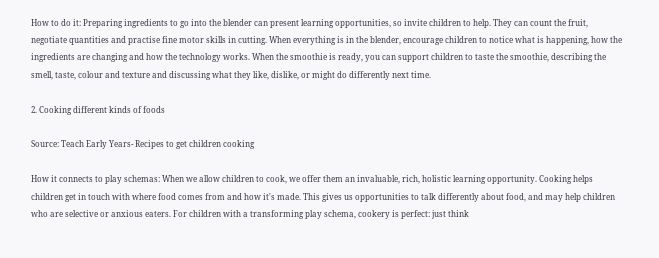How to do it: Preparing ingredients to go into the blender can present learning opportunities, so invite children to help. They can count the fruit, negotiate quantities and practise fine motor skills in cutting. When everything is in the blender, encourage children to notice what is happening, how the ingredients are changing and how the technology works. When the smoothie is ready, you can support children to taste the smoothie, describing the smell, taste, colour and texture and discussing what they like, dislike, or might do differently next time.

2. Cooking different kinds of foods

Source: Teach Early Years- Recipes to get children cooking

How it connects to play schemas: When we allow children to cook, we offer them an invaluable, rich, holistic learning opportunity. Cooking helps children get in touch with where food comes from and how it's made. This gives us opportunities to talk differently about food, and may help children who are selective or anxious eaters. For children with a transforming play schema, cookery is perfect: just think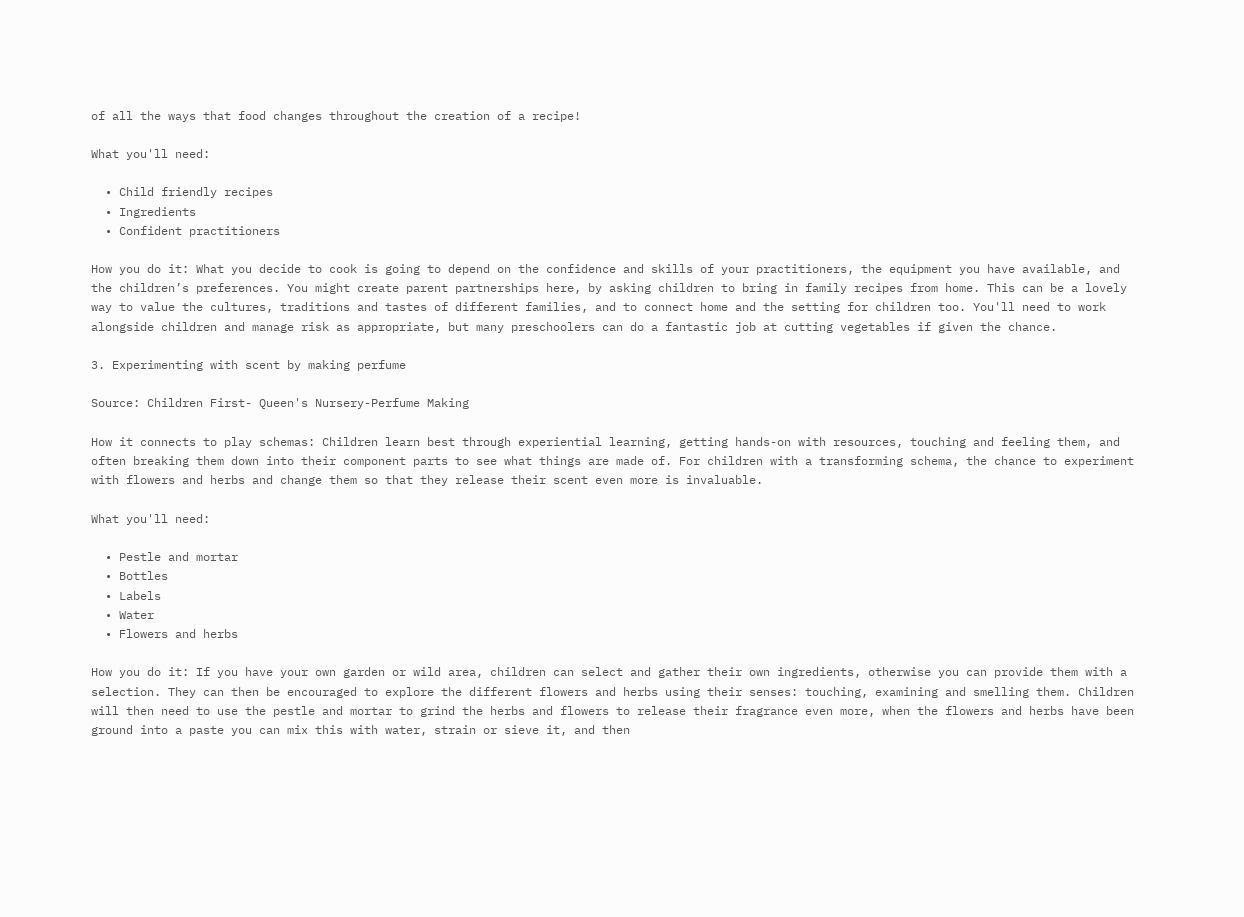of all the ways that food changes throughout the creation of a recipe!

What you'll need:

  • Child friendly recipes
  • Ingredients
  • Confident practitioners

How you do it: What you decide to cook is going to depend on the confidence and skills of your practitioners, the equipment you have available, and the children’s preferences. You might create parent partnerships here, by asking children to bring in family recipes from home. This can be a lovely way to value the cultures, traditions and tastes of different families, and to connect home and the setting for children too. You'll need to work alongside children and manage risk as appropriate, but many preschoolers can do a fantastic job at cutting vegetables if given the chance.

3. Experimenting with scent by making perfume

Source: Children First- Queen's Nursery-Perfume Making

How it connects to play schemas: Children learn best through experiential learning, getting hands-on with resources, touching and feeling them, and often breaking them down into their component parts to see what things are made of. For children with a transforming schema, the chance to experiment with flowers and herbs and change them so that they release their scent even more is invaluable.

What you'll need:

  • Pestle and mortar
  • Bottles
  • Labels
  • Water
  • Flowers and herbs

How you do it: If you have your own garden or wild area, children can select and gather their own ingredients, otherwise you can provide them with a selection. They can then be encouraged to explore the different flowers and herbs using their senses: touching, examining and smelling them. Children will then need to use the pestle and mortar to grind the herbs and flowers to release their fragrance even more, when the flowers and herbs have been ground into a paste you can mix this with water, strain or sieve it, and then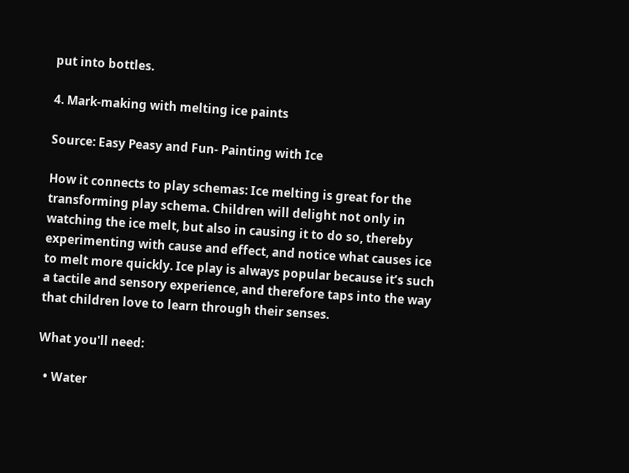put into bottles.

4. Mark-making with melting ice paints

Source: Easy Peasy and Fun- Painting with Ice

How it connects to play schemas: Ice melting is great for the transforming play schema. Children will delight not only in watching the ice melt, but also in causing it to do so, thereby experimenting with cause and effect, and notice what causes ice to melt more quickly. Ice play is always popular because it’s such a tactile and sensory experience, and therefore taps into the way that children love to learn through their senses.

What you'll need:

  • Water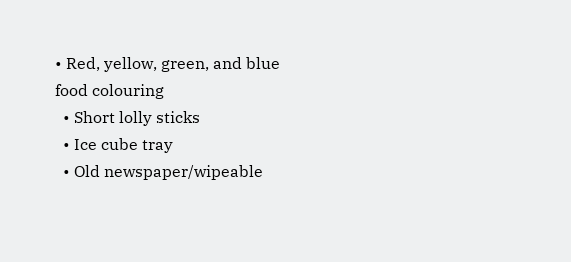• Red, yellow, green, and blue food colouring
  • Short lolly sticks
  • Ice cube tray
  • Old newspaper/wipeable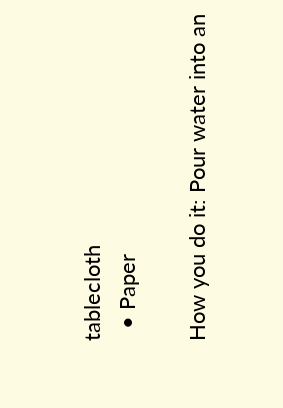tablecloth
  • Paper

How you do it: Pour water into an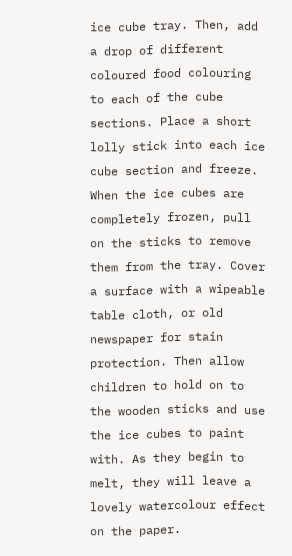ice cube tray. Then, add a drop of different coloured food colouring to each of the cube sections. Place a short lolly stick into each ice cube section and freeze. When the ice cubes are completely frozen, pull on the sticks to remove them from the tray. Cover a surface with a wipeable table cloth, or old newspaper for stain protection. Then allow children to hold on to the wooden sticks and use the ice cubes to paint with. As they begin to melt, they will leave a lovely watercolour effect on the paper.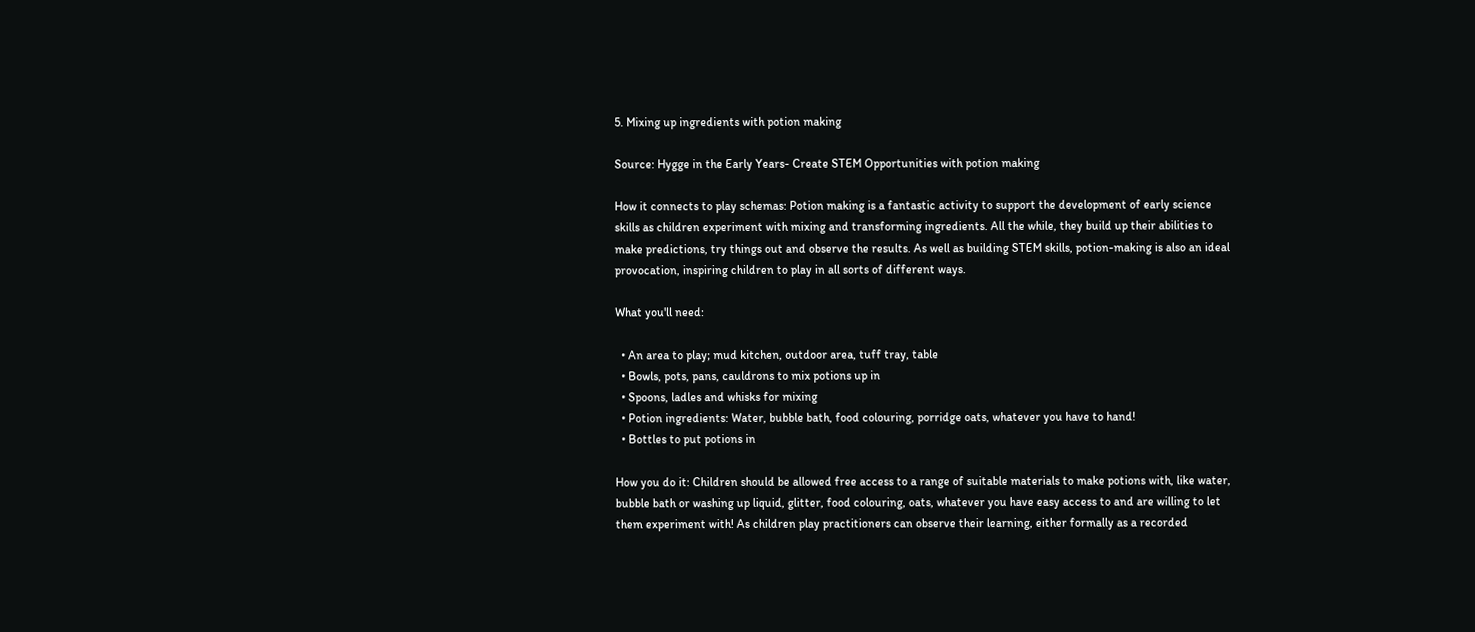5. Mixing up ingredients with potion making

Source: Hygge in the Early Years- Create STEM Opportunities with potion making

How it connects to play schemas: Potion making is a fantastic activity to support the development of early science skills as children experiment with mixing and transforming ingredients. All the while, they build up their abilities to make predictions, try things out and observe the results. As well as building STEM skills, potion-making is also an ideal provocation, inspiring children to play in all sorts of different ways.

What you'll need:

  • An area to play; mud kitchen, outdoor area, tuff tray, table
  • Bowls, pots, pans, cauldrons to mix potions up in
  • Spoons, ladles and whisks for mixing
  • Potion ingredients: Water, bubble bath, food colouring, porridge oats, whatever you have to hand!
  • Bottles to put potions in

How you do it: Children should be allowed free access to a range of suitable materials to make potions with, like water, bubble bath or washing up liquid, glitter, food colouring, oats, whatever you have easy access to and are willing to let them experiment with! As children play practitioners can observe their learning, either formally as a recorded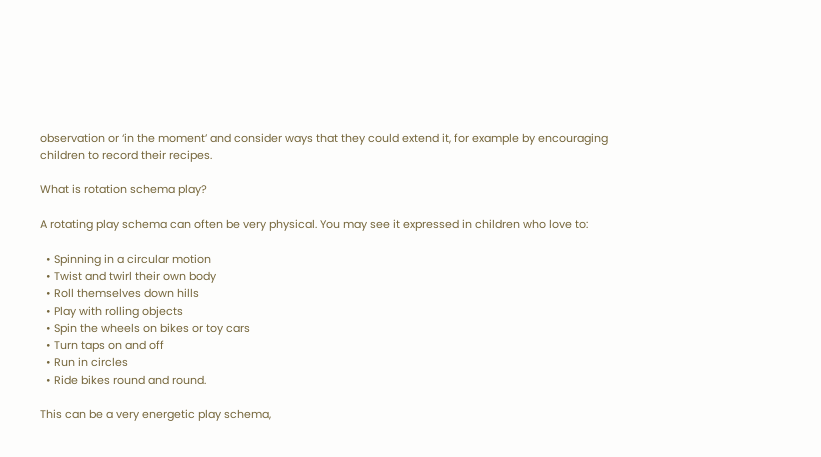observation or ‘in the moment’ and consider ways that they could extend it, for example by encouraging children to record their recipes.

What is rotation schema play?

A rotating play schema can often be very physical. You may see it expressed in children who love to:

  • Spinning in a circular motion
  • Twist and twirl their own body
  • Roll themselves down hills
  • Play with rolling objects
  • Spin the wheels on bikes or toy cars
  • Turn taps on and off
  • Run in circles
  • Ride bikes round and round.

This can be a very energetic play schema,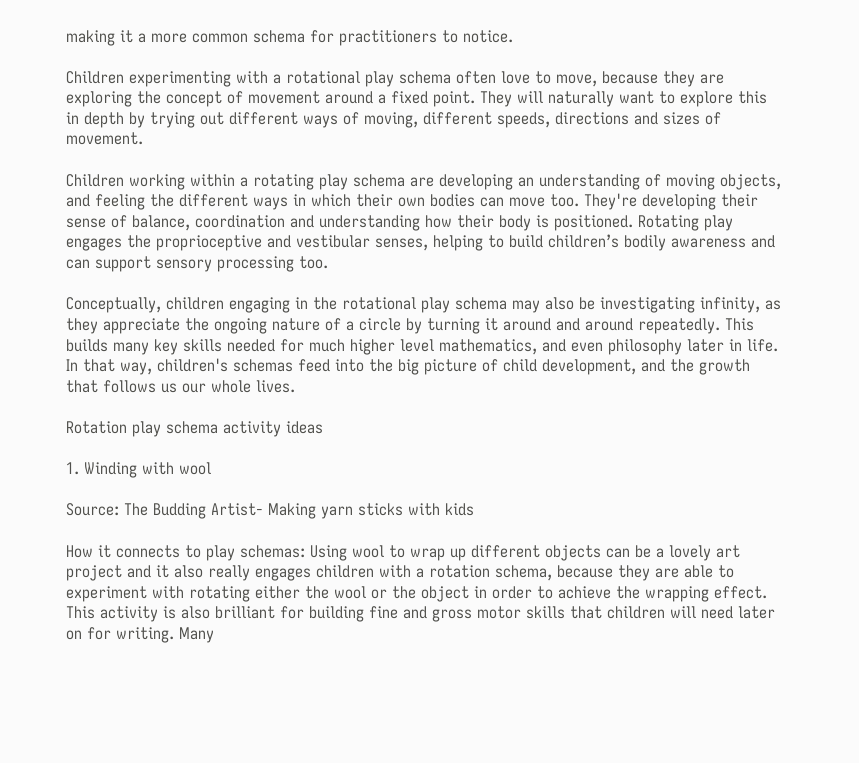making it a more common schema for practitioners to notice.

Children experimenting with a rotational play schema often love to move, because they are exploring the concept of movement around a fixed point. They will naturally want to explore this in depth by trying out different ways of moving, different speeds, directions and sizes of movement.

Children working within a rotating play schema are developing an understanding of moving objects, and feeling the different ways in which their own bodies can move too. They're developing their sense of balance, coordination and understanding how their body is positioned. Rotating play engages the proprioceptive and vestibular senses, helping to build children’s bodily awareness and can support sensory processing too.

Conceptually, children engaging in the rotational play schema may also be investigating infinity, as they appreciate the ongoing nature of a circle by turning it around and around repeatedly. This builds many key skills needed for much higher level mathematics, and even philosophy later in life. In that way, children's schemas feed into the big picture of child development, and the growth that follows us our whole lives.

Rotation play schema activity ideas

1. Winding with wool

Source: The Budding Artist- Making yarn sticks with kids

How it connects to play schemas: Using wool to wrap up different objects can be a lovely art project and it also really engages children with a rotation schema, because they are able to experiment with rotating either the wool or the object in order to achieve the wrapping effect. This activity is also brilliant for building fine and gross motor skills that children will need later on for writing. Many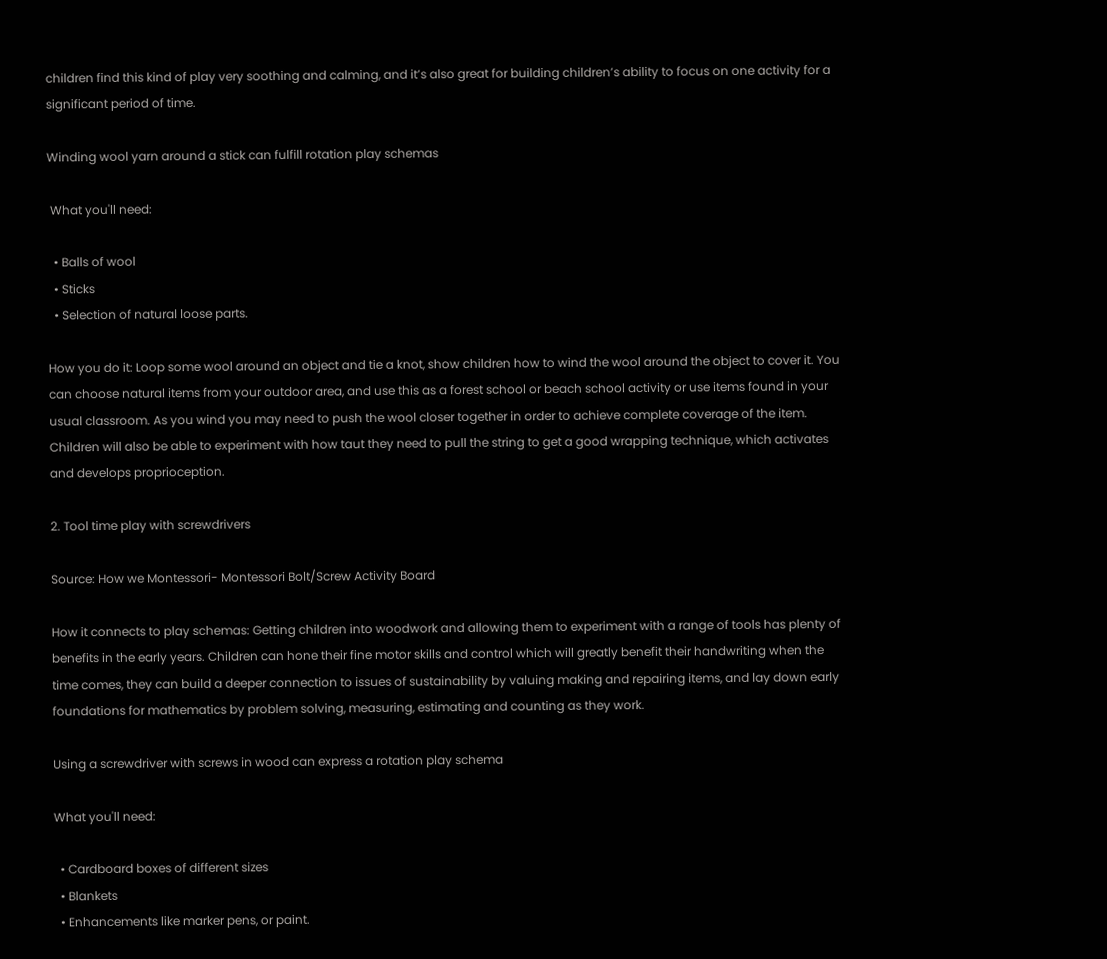children find this kind of play very soothing and calming, and it’s also great for building children’s ability to focus on one activity for a significant period of time.

Winding wool yarn around a stick can fulfill rotation play schemas

 What you'll need:

  • Balls of wool
  • Sticks
  • Selection of natural loose parts.

How you do it: Loop some wool around an object and tie a knot, show children how to wind the wool around the object to cover it. You can choose natural items from your outdoor area, and use this as a forest school or beach school activity or use items found in your usual classroom. As you wind you may need to push the wool closer together in order to achieve complete coverage of the item. Children will also be able to experiment with how taut they need to pull the string to get a good wrapping technique, which activates and develops proprioception.

2. Tool time play with screwdrivers

Source: How we Montessori- Montessori Bolt/Screw Activity Board

How it connects to play schemas: Getting children into woodwork and allowing them to experiment with a range of tools has plenty of benefits in the early years. Children can hone their fine motor skills and control which will greatly benefit their handwriting when the time comes, they can build a deeper connection to issues of sustainability by valuing making and repairing items, and lay down early foundations for mathematics by problem solving, measuring, estimating and counting as they work.

Using a screwdriver with screws in wood can express a rotation play schema

What you'll need:

  • Cardboard boxes of different sizes
  • Blankets
  • Enhancements like marker pens, or paint.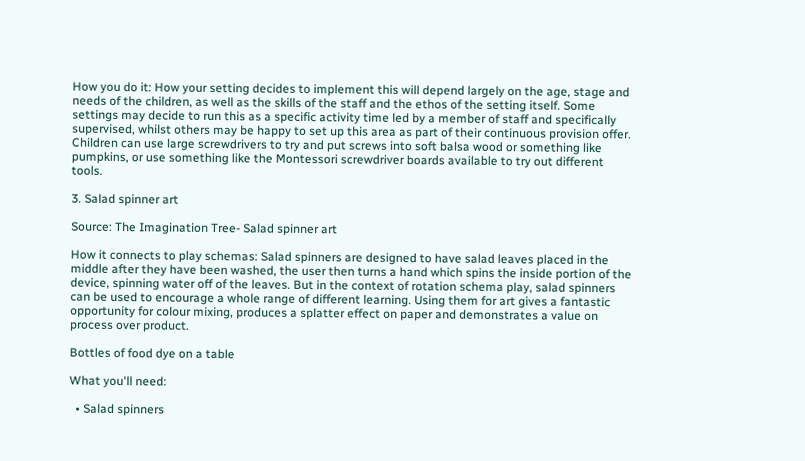How you do it: How your setting decides to implement this will depend largely on the age, stage and needs of the children, as well as the skills of the staff and the ethos of the setting itself. Some settings may decide to run this as a specific activity time led by a member of staff and specifically supervised, whilst others may be happy to set up this area as part of their continuous provision offer. Children can use large screwdrivers to try and put screws into soft balsa wood or something like pumpkins, or use something like the Montessori screwdriver boards available to try out different tools.

3. Salad spinner art

Source: The Imagination Tree- Salad spinner art

How it connects to play schemas: Salad spinners are designed to have salad leaves placed in the middle after they have been washed, the user then turns a hand which spins the inside portion of the device, spinning water off of the leaves. But in the context of rotation schema play, salad spinners can be used to encourage a whole range of different learning. Using them for art gives a fantastic opportunity for colour mixing, produces a splatter effect on paper and demonstrates a value on process over product.

Bottles of food dye on a table

What you'll need:

  • Salad spinners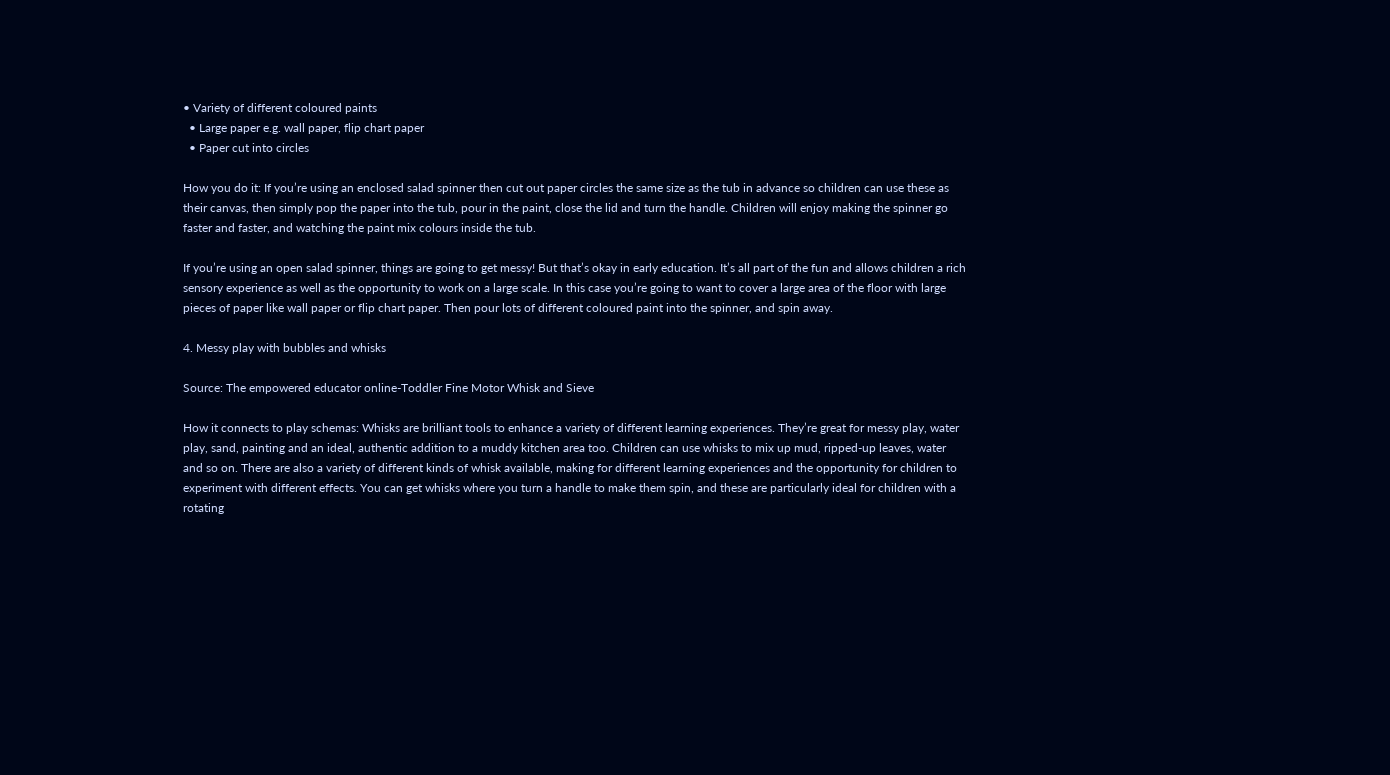• Variety of different coloured paints
  • Large paper e.g. wall paper, flip chart paper
  • Paper cut into circles

How you do it: If you’re using an enclosed salad spinner then cut out paper circles the same size as the tub in advance so children can use these as their canvas, then simply pop the paper into the tub, pour in the paint, close the lid and turn the handle. Children will enjoy making the spinner go faster and faster, and watching the paint mix colours inside the tub.

If you’re using an open salad spinner, things are going to get messy! But that’s okay in early education. It’s all part of the fun and allows children a rich sensory experience as well as the opportunity to work on a large scale. In this case you’re going to want to cover a large area of the floor with large pieces of paper like wall paper or flip chart paper. Then pour lots of different coloured paint into the spinner, and spin away.

4. Messy play with bubbles and whisks

Source: The empowered educator online-Toddler Fine Motor Whisk and Sieve

How it connects to play schemas: Whisks are brilliant tools to enhance a variety of different learning experiences. They’re great for messy play, water play, sand, painting and an ideal, authentic addition to a muddy kitchen area too. Children can use whisks to mix up mud, ripped-up leaves, water and so on. There are also a variety of different kinds of whisk available, making for different learning experiences and the opportunity for children to experiment with different effects. You can get whisks where you turn a handle to make them spin, and these are particularly ideal for children with a rotating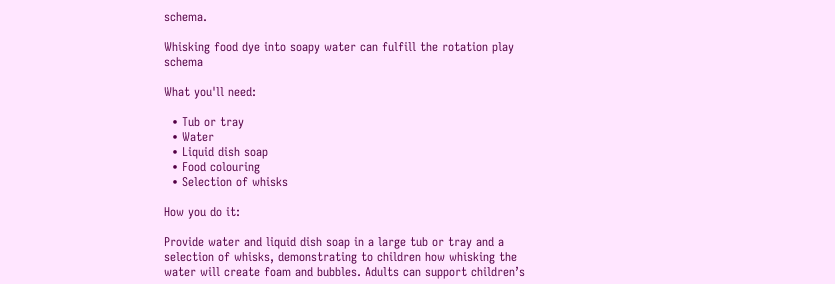schema.

Whisking food dye into soapy water can fulfill the rotation play schema

What you'll need:

  • Tub or tray
  • Water
  • Liquid dish soap
  • Food colouring
  • Selection of whisks

How you do it:

Provide water and liquid dish soap in a large tub or tray and a selection of whisks, demonstrating to children how whisking the water will create foam and bubbles. Adults can support children’s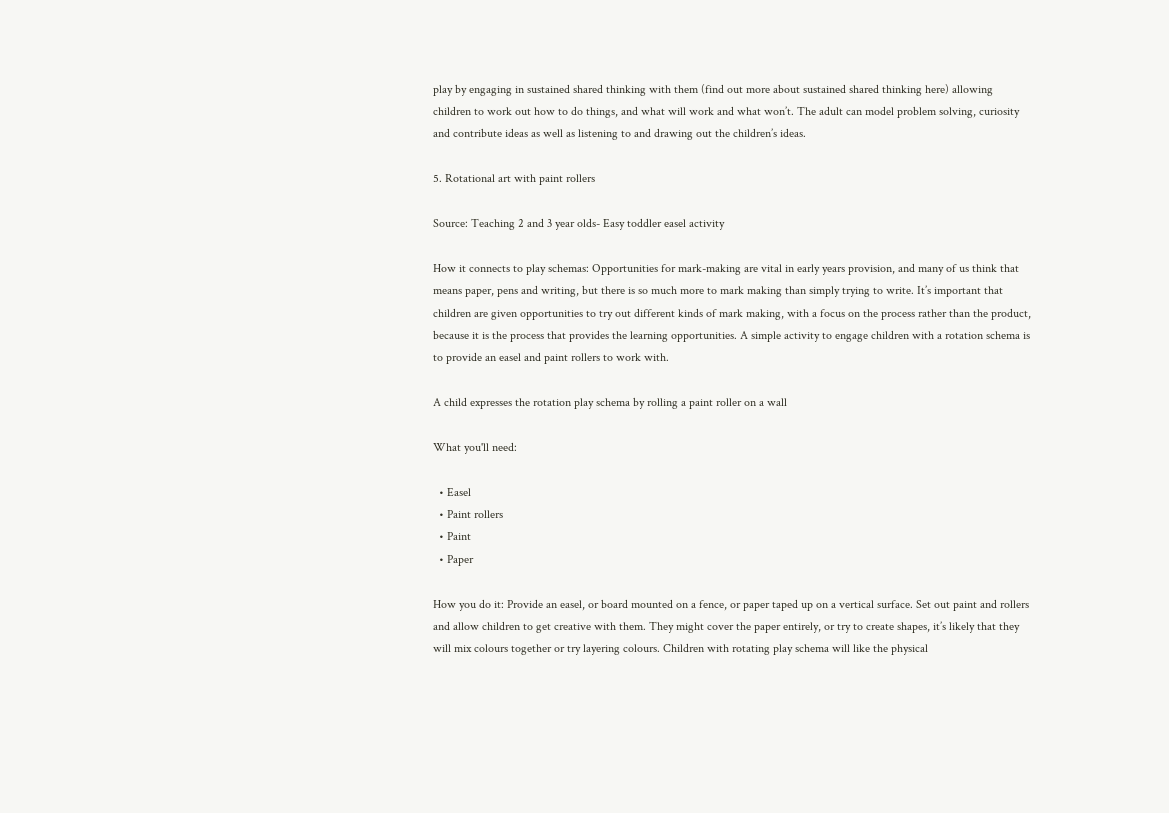play by engaging in sustained shared thinking with them (find out more about sustained shared thinking here) allowing children to work out how to do things, and what will work and what won’t. The adult can model problem solving, curiosity and contribute ideas as well as listening to and drawing out the children’s ideas.

5. Rotational art with paint rollers

Source: Teaching 2 and 3 year olds- Easy toddler easel activity

How it connects to play schemas: Opportunities for mark-making are vital in early years provision, and many of us think that means paper, pens and writing, but there is so much more to mark making than simply trying to write. It’s important that children are given opportunities to try out different kinds of mark making, with a focus on the process rather than the product, because it is the process that provides the learning opportunities. A simple activity to engage children with a rotation schema is to provide an easel and paint rollers to work with.

A child expresses the rotation play schema by rolling a paint roller on a wall

What you'll need:

  • Easel
  • Paint rollers
  • Paint
  • Paper

How you do it: Provide an easel, or board mounted on a fence, or paper taped up on a vertical surface. Set out paint and rollers and allow children to get creative with them. They might cover the paper entirely, or try to create shapes, it’s likely that they will mix colours together or try layering colours. Children with rotating play schema will like the physical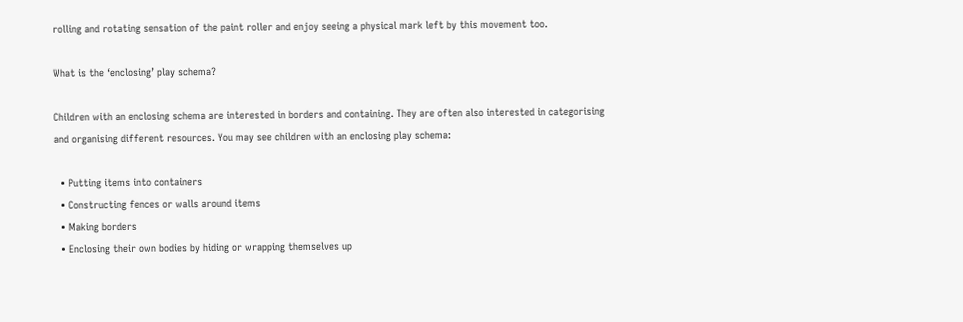rolling and rotating sensation of the paint roller and enjoy seeing a physical mark left by this movement too.

What is the ‘enclosing’ play schema?

Children with an enclosing schema are interested in borders and containing. They are often also interested in categorising and organising different resources. You may see children with an enclosing play schema:

  • Putting items into containers
  • Constructing fences or walls around items
  • Making borders
  • Enclosing their own bodies by hiding or wrapping themselves up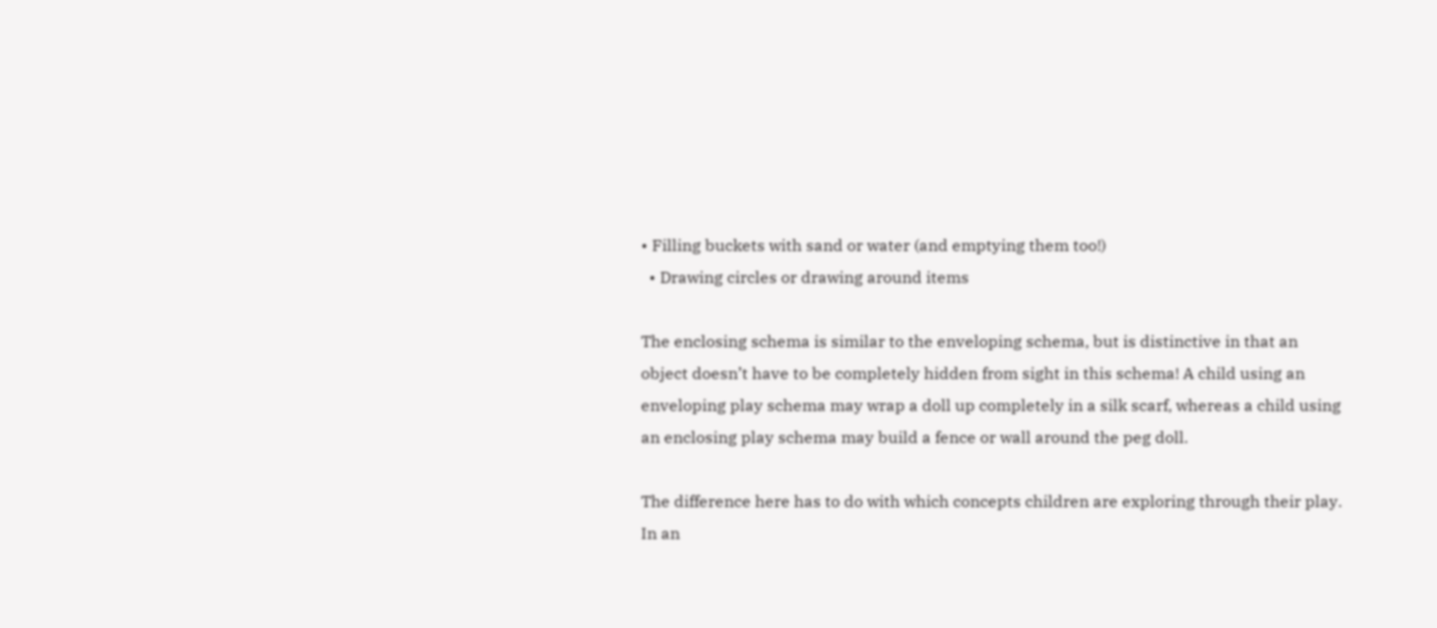• Filling buckets with sand or water (and emptying them too!)
  • Drawing circles or drawing around items

The enclosing schema is similar to the enveloping schema, but is distinctive in that an object doesn’t have to be completely hidden from sight in this schema! A child using an enveloping play schema may wrap a doll up completely in a silk scarf, whereas a child using an enclosing play schema may build a fence or wall around the peg doll.

The difference here has to do with which concepts children are exploring through their play. In an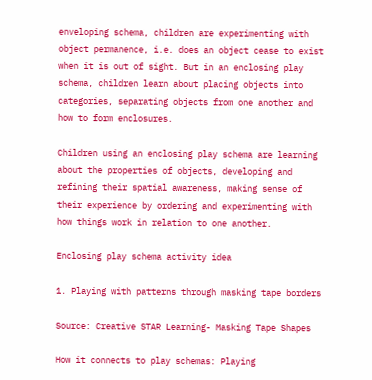enveloping schema, children are experimenting with object permanence, i.e. does an object cease to exist when it is out of sight. But in an enclosing play schema, children learn about placing objects into categories, separating objects from one another and how to form enclosures.

Children using an enclosing play schema are learning about the properties of objects, developing and refining their spatial awareness, making sense of their experience by ordering and experimenting with how things work in relation to one another.

Enclosing play schema activity idea

1. Playing with patterns through masking tape borders

Source: Creative STAR Learning- Masking Tape Shapes

How it connects to play schemas: Playing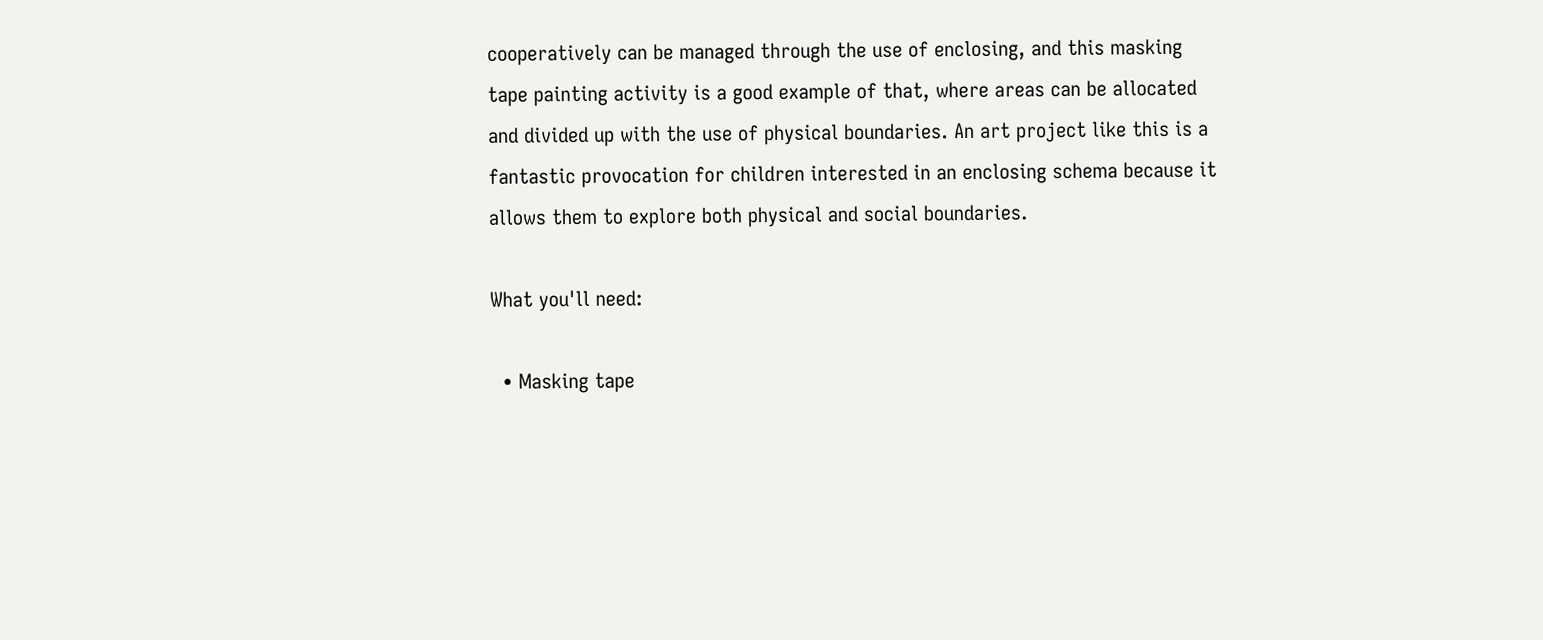cooperatively can be managed through the use of enclosing, and this masking tape painting activity is a good example of that, where areas can be allocated and divided up with the use of physical boundaries. An art project like this is a fantastic provocation for children interested in an enclosing schema because it allows them to explore both physical and social boundaries.

What you'll need:

  • Masking tape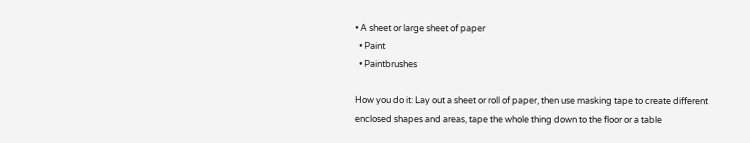• A sheet or large sheet of paper
  • Paint
  • Paintbrushes

How you do it: Lay out a sheet or roll of paper, then use masking tape to create different enclosed shapes and areas, tape the whole thing down to the floor or a table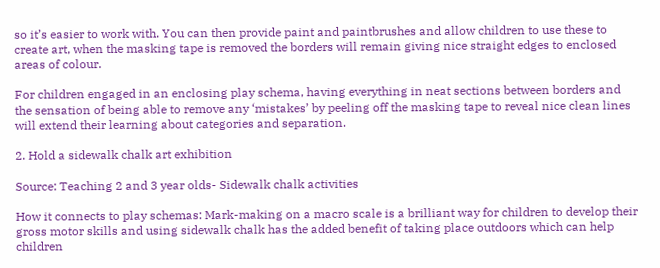so it’s easier to work with. You can then provide paint and paintbrushes and allow children to use these to create art, when the masking tape is removed the borders will remain giving nice straight edges to enclosed areas of colour.

For children engaged in an enclosing play schema, having everything in neat sections between borders and the sensation of being able to remove any ‘mistakes’ by peeling off the masking tape to reveal nice clean lines will extend their learning about categories and separation.

2. Hold a sidewalk chalk art exhibition

Source: Teaching 2 and 3 year olds- Sidewalk chalk activities

How it connects to play schemas: Mark-making on a macro scale is a brilliant way for children to develop their gross motor skills and using sidewalk chalk has the added benefit of taking place outdoors which can help children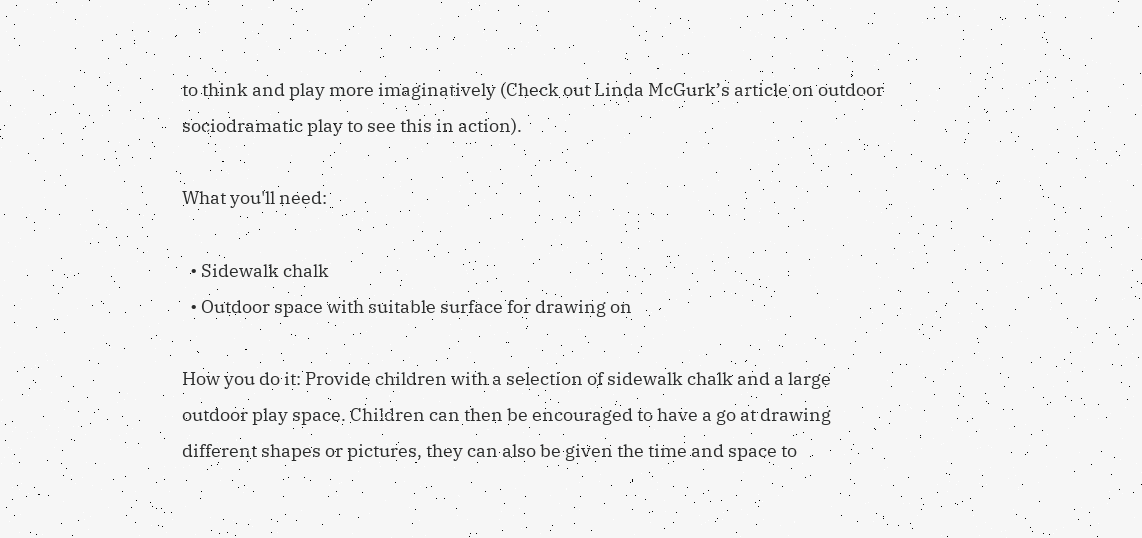to think and play more imaginatively (Check out Linda McGurk’s article on outdoor sociodramatic play to see this in action).

What you'll need:

  • Sidewalk chalk
  • Outdoor space with suitable surface for drawing on

How you do it: Provide children with a selection of sidewalk chalk and a large outdoor play space. Children can then be encouraged to have a go at drawing different shapes or pictures, they can also be given the time and space to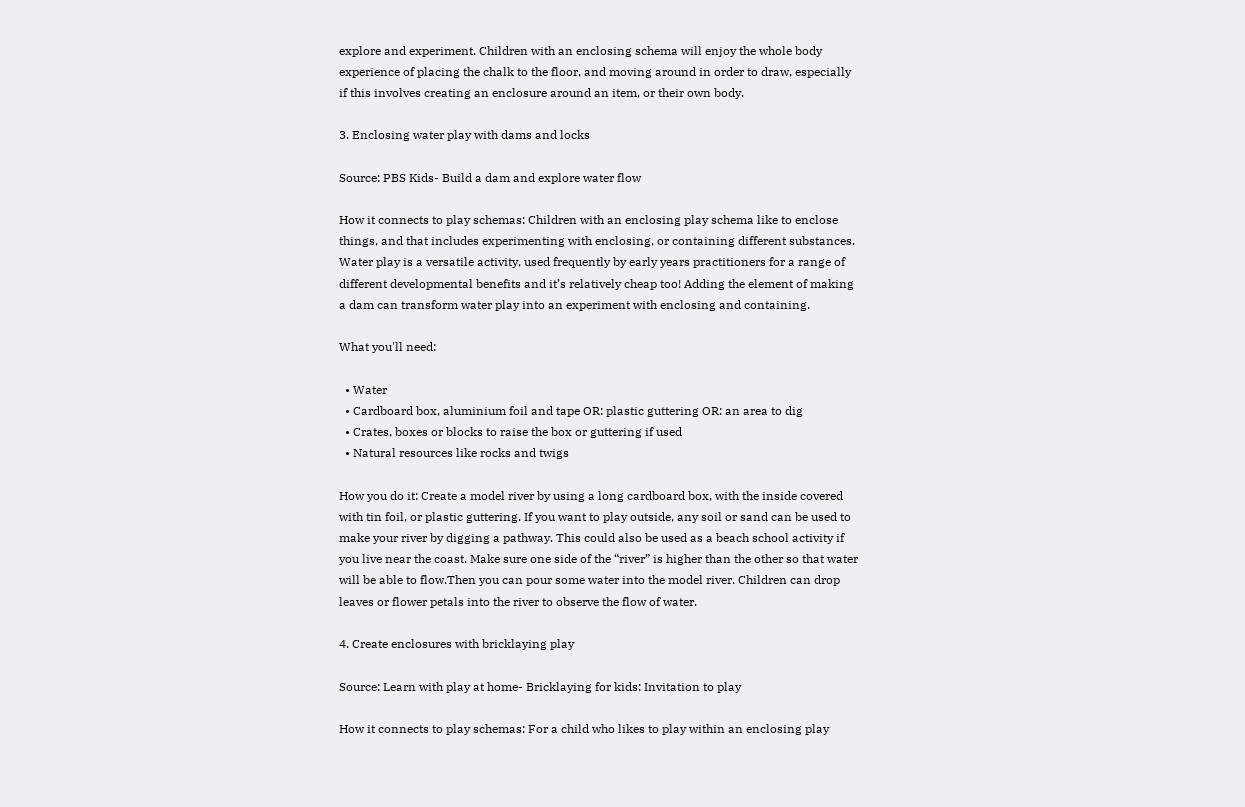explore and experiment. Children with an enclosing schema will enjoy the whole body experience of placing the chalk to the floor, and moving around in order to draw, especially if this involves creating an enclosure around an item, or their own body.

3. Enclosing water play with dams and locks

Source: PBS Kids- Build a dam and explore water flow

How it connects to play schemas: Children with an enclosing play schema like to enclose things, and that includes experimenting with enclosing, or containing different substances. Water play is a versatile activity, used frequently by early years practitioners for a range of different developmental benefits and it’s relatively cheap too! Adding the element of making a dam can transform water play into an experiment with enclosing and containing.

What you'll need:

  • Water
  • Cardboard box, aluminium foil and tape OR: plastic guttering OR: an area to dig
  • Crates, boxes or blocks to raise the box or guttering if used
  • Natural resources like rocks and twigs

How you do it: Create a model river by using a long cardboard box, with the inside covered with tin foil, or plastic guttering. If you want to play outside, any soil or sand can be used to make your river by digging a pathway. This could also be used as a beach school activity if you live near the coast. Make sure one side of the “river” is higher than the other so that water will be able to flow.Then you can pour some water into the model river. Children can drop leaves or flower petals into the river to observe the flow of water.

4. Create enclosures with bricklaying play

Source: Learn with play at home- Bricklaying for kids: Invitation to play

How it connects to play schemas: For a child who likes to play within an enclosing play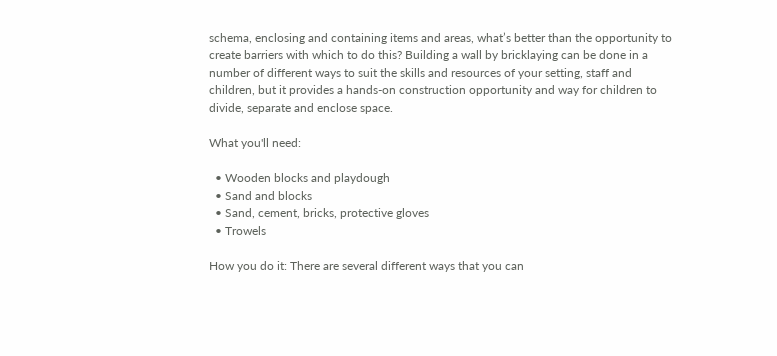schema, enclosing and containing items and areas, what’s better than the opportunity to create barriers with which to do this? Building a wall by bricklaying can be done in a number of different ways to suit the skills and resources of your setting, staff and children, but it provides a hands-on construction opportunity and way for children to divide, separate and enclose space.

What you'll need:

  • Wooden blocks and playdough
  • Sand and blocks
  • Sand, cement, bricks, protective gloves
  • Trowels

How you do it: There are several different ways that you can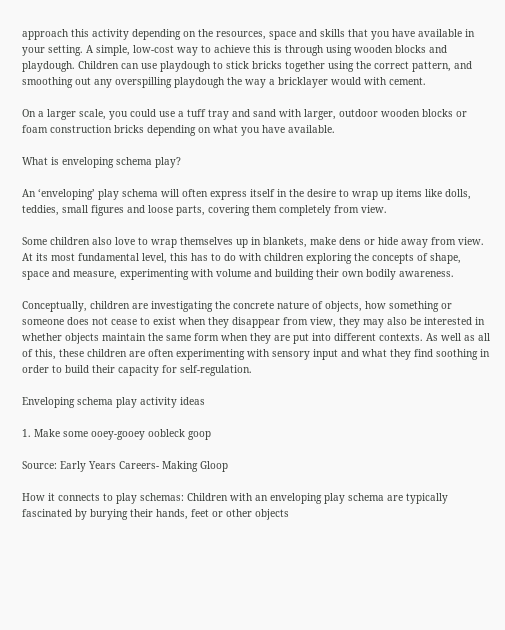approach this activity depending on the resources, space and skills that you have available in your setting. A simple, low-cost way to achieve this is through using wooden blocks and playdough. Children can use playdough to stick bricks together using the correct pattern, and smoothing out any overspilling playdough the way a bricklayer would with cement.

On a larger scale, you could use a tuff tray and sand with larger, outdoor wooden blocks or foam construction bricks depending on what you have available.

What is enveloping schema play?

An ‘enveloping’ play schema will often express itself in the desire to wrap up items like dolls, teddies, small figures and loose parts, covering them completely from view.

Some children also love to wrap themselves up in blankets, make dens or hide away from view. At its most fundamental level, this has to do with children exploring the concepts of shape, space and measure, experimenting with volume and building their own bodily awareness.

Conceptually, children are investigating the concrete nature of objects, how something or someone does not cease to exist when they disappear from view, they may also be interested in whether objects maintain the same form when they are put into different contexts. As well as all of this, these children are often experimenting with sensory input and what they find soothing in order to build their capacity for self-regulation.

Enveloping schema play activity ideas

1. Make some ooey-gooey oobleck goop

Source: Early Years Careers- Making Gloop

How it connects to play schemas: Children with an enveloping play schema are typically fascinated by burying their hands, feet or other objects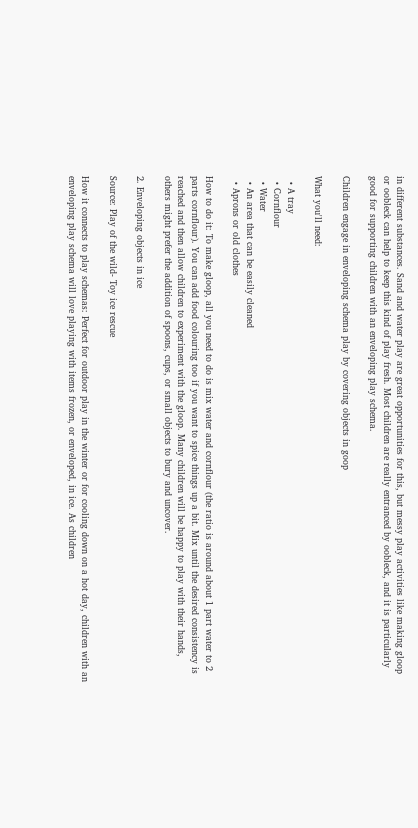in different substances. Sand and water play are great opportunities for this, but messy play activities like making gloop or oobleck can help to keep this kind of play fresh. Most children are really entranced by oobleck, and it is particularly good for supporting children with an enveloping play schema.

Children engage in enveloping schema play by covering objects in goop

What you'll need:

  • A tray
  • Cornflour
  • Water
  • An area that can be easily cleaned
  • Aprons or old clothes

How to do it: To make gloop, all you need to do is mix water and cornflour (the ratio is around about 1 part water to 2 parts cornflour). You can add food colouring too if you want to spice things up a bit. Mix until the desired consistency is reached and then allow children to experiment with the gloop. Many children will be happy to play with their hands, others might prefer the addition of spoons, cups, or small objects to bury and uncover.

2. Enveloping objects in ice

Source: Play of the wild- Toy ice rescue

How it connects to play schemas: Perfect for outdoor play in the winter or for cooling down on a hot day, children with an enveloping play schema will love playing with items frozen, or enveloped, in ice. As children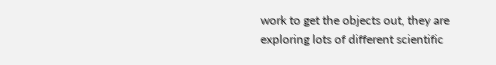work to get the objects out, they are exploring lots of different scientific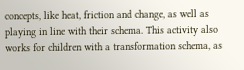concepts, like heat, friction and change, as well as playing in line with their schema. This activity also works for children with a transformation schema, as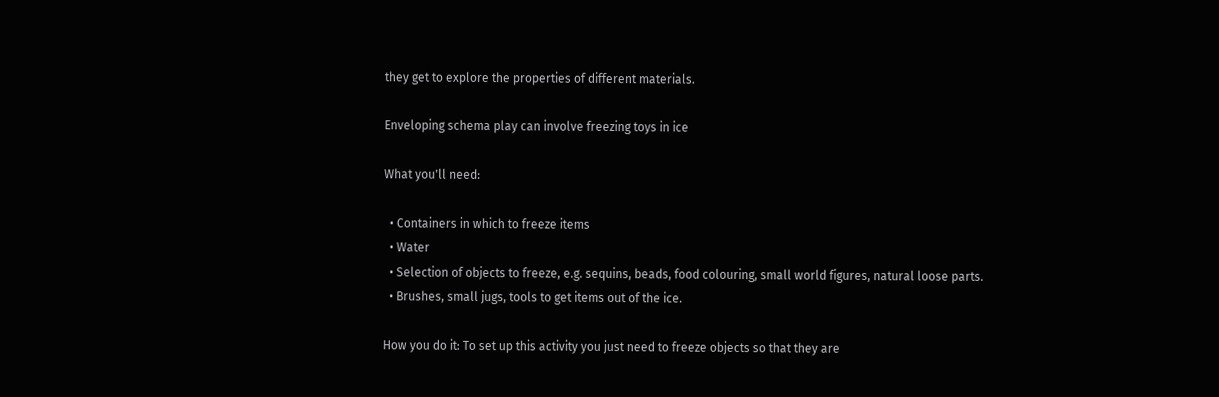they get to explore the properties of different materials.

Enveloping schema play can involve freezing toys in ice

What you'll need:

  • Containers in which to freeze items
  • Water
  • Selection of objects to freeze, e.g. sequins, beads, food colouring, small world figures, natural loose parts.
  • Brushes, small jugs, tools to get items out of the ice.

How you do it: To set up this activity you just need to freeze objects so that they are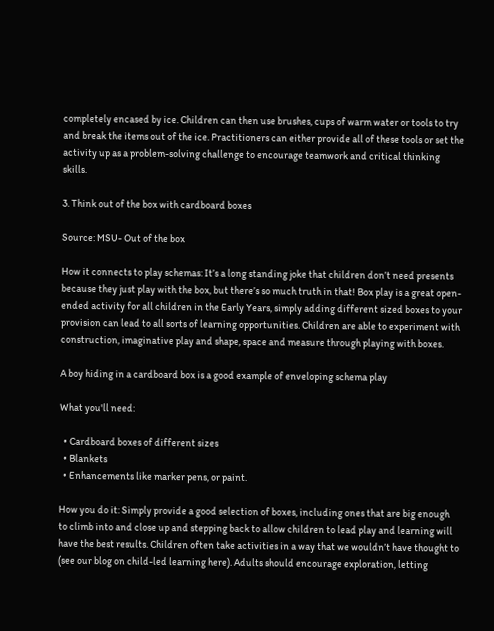completely encased by ice. Children can then use brushes, cups of warm water or tools to try and break the items out of the ice. Practitioners can either provide all of these tools or set the activity up as a problem-solving challenge to encourage teamwork and critical thinking skills.

3. Think out of the box with cardboard boxes

Source: MSU- Out of the box

How it connects to play schemas: It’s a long standing joke that children don’t need presents because they just play with the box, but there’s so much truth in that! Box play is a great open-ended activity for all children in the Early Years, simply adding different sized boxes to your provision can lead to all sorts of learning opportunities. Children are able to experiment with construction, imaginative play and shape, space and measure through playing with boxes.

A boy hiding in a cardboard box is a good example of enveloping schema play

What you'll need:

  • Cardboard boxes of different sizes
  • Blankets
  • Enhancements like marker pens, or paint.

How you do it: Simply provide a good selection of boxes, including ones that are big enough to climb into and close up and stepping back to allow children to lead play and learning will have the best results. Children often take activities in a way that we wouldn’t have thought to (see our blog on child-led learning here). Adults should encourage exploration, letting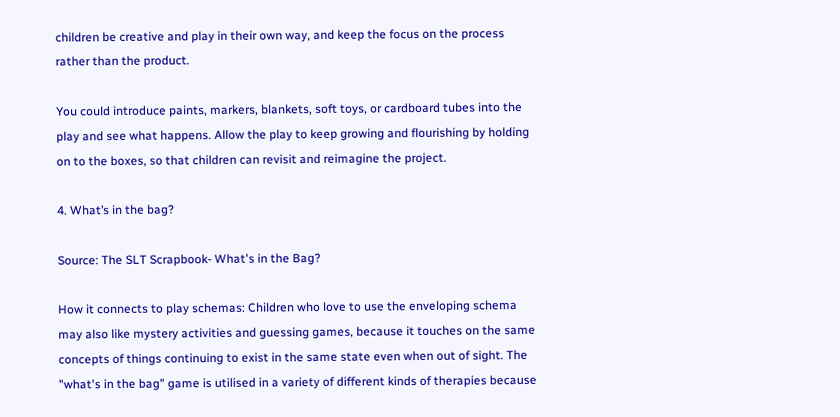children be creative and play in their own way, and keep the focus on the process rather than the product.

You could introduce paints, markers, blankets, soft toys, or cardboard tubes into the play and see what happens. Allow the play to keep growing and flourishing by holding on to the boxes, so that children can revisit and reimagine the project.

4. What’s in the bag?

Source: The SLT Scrapbook- What's in the Bag?

How it connects to play schemas: Children who love to use the enveloping schema may also like mystery activities and guessing games, because it touches on the same concepts of things continuing to exist in the same state even when out of sight. The "what's in the bag" game is utilised in a variety of different kinds of therapies because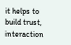it helps to build trust, interaction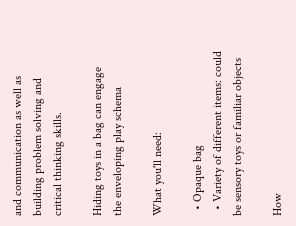and communication as well as building problem solving and critical thinking skills.

Hiding toys in a bag can engage the enveloping play schema

What you'll need:

  • Opaque bag
  • Variety of different items: could be sensory toys or familiar objects

How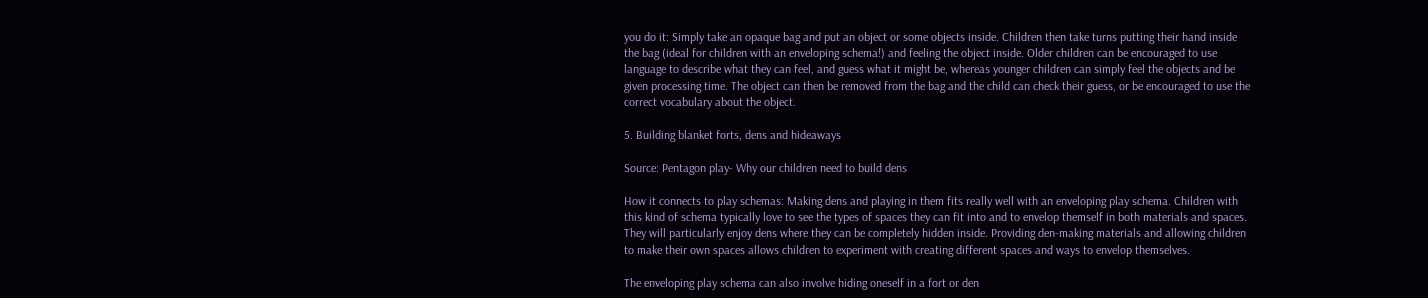you do it: Simply take an opaque bag and put an object or some objects inside. Children then take turns putting their hand inside the bag (ideal for children with an enveloping schema!) and feeling the object inside. Older children can be encouraged to use language to describe what they can feel, and guess what it might be, whereas younger children can simply feel the objects and be given processing time. The object can then be removed from the bag and the child can check their guess, or be encouraged to use the correct vocabulary about the object.

5. Building blanket forts, dens and hideaways

Source: Pentagon play- Why our children need to build dens

How it connects to play schemas: Making dens and playing in them fits really well with an enveloping play schema. Children with this kind of schema typically love to see the types of spaces they can fit into and to envelop themself in both materials and spaces. They will particularly enjoy dens where they can be completely hidden inside. Providing den-making materials and allowing children to make their own spaces allows children to experiment with creating different spaces and ways to envelop themselves.

The enveloping play schema can also involve hiding oneself in a fort or den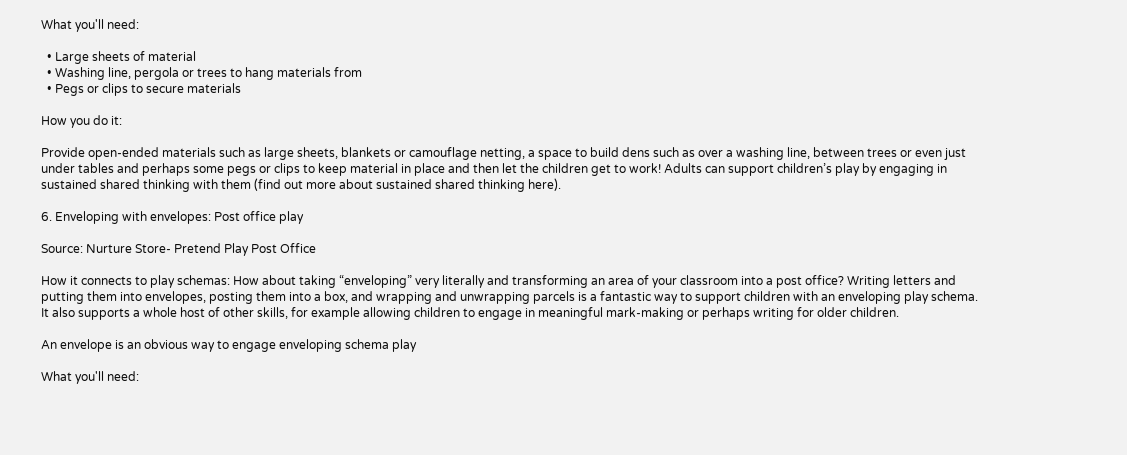What you'll need:

  • Large sheets of material
  • Washing line, pergola or trees to hang materials from
  • Pegs or clips to secure materials

How you do it:

Provide open-ended materials such as large sheets, blankets or camouflage netting, a space to build dens such as over a washing line, between trees or even just under tables and perhaps some pegs or clips to keep material in place and then let the children get to work! Adults can support children’s play by engaging in sustained shared thinking with them (find out more about sustained shared thinking here).

6. Enveloping with envelopes: Post office play

Source: Nurture Store- Pretend Play Post Office

How it connects to play schemas: How about taking “enveloping” very literally and transforming an area of your classroom into a post office? Writing letters and putting them into envelopes, posting them into a box, and wrapping and unwrapping parcels is a fantastic way to support children with an enveloping play schema. It also supports a whole host of other skills, for example allowing children to engage in meaningful mark-making or perhaps writing for older children.

An envelope is an obvious way to engage enveloping schema play

What you'll need: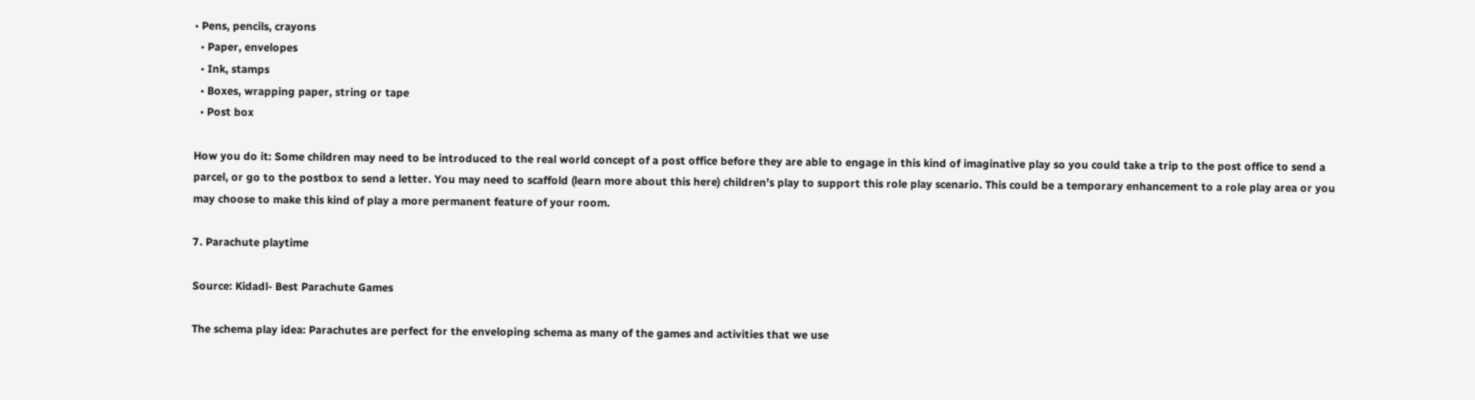• Pens, pencils, crayons
  • Paper, envelopes
  • Ink, stamps
  • Boxes, wrapping paper, string or tape
  • Post box

How you do it: Some children may need to be introduced to the real world concept of a post office before they are able to engage in this kind of imaginative play so you could take a trip to the post office to send a parcel, or go to the postbox to send a letter. You may need to scaffold (learn more about this here) children’s play to support this role play scenario. This could be a temporary enhancement to a role play area or you may choose to make this kind of play a more permanent feature of your room.

7. Parachute playtime

Source: Kidadl- Best Parachute Games

The schema play idea: Parachutes are perfect for the enveloping schema as many of the games and activities that we use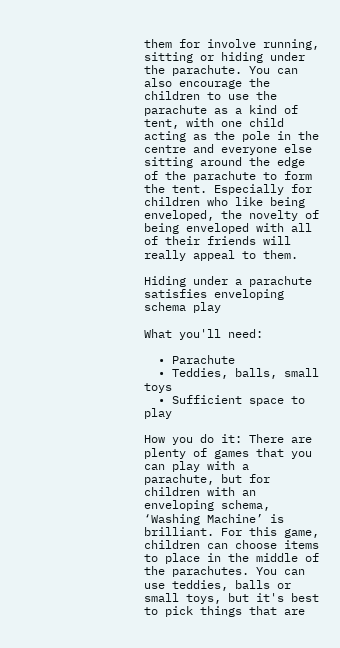them for involve running, sitting or hiding under the parachute. You can also encourage the children to use the parachute as a kind of tent, with one child acting as the pole in the centre and everyone else sitting around the edge of the parachute to form the tent. Especially for children who like being enveloped, the novelty of being enveloped with all of their friends will really appeal to them.

Hiding under a parachute satisfies enveloping schema play

What you'll need:

  • Parachute
  • Teddies, balls, small toys
  • Sufficient space to play

How you do it: There are plenty of games that you can play with a parachute, but for children with an enveloping schema, ‘Washing Machine’ is brilliant. For this game, children can choose items to place in the middle of the parachutes. You can use teddies, balls or small toys, but it's best to pick things that are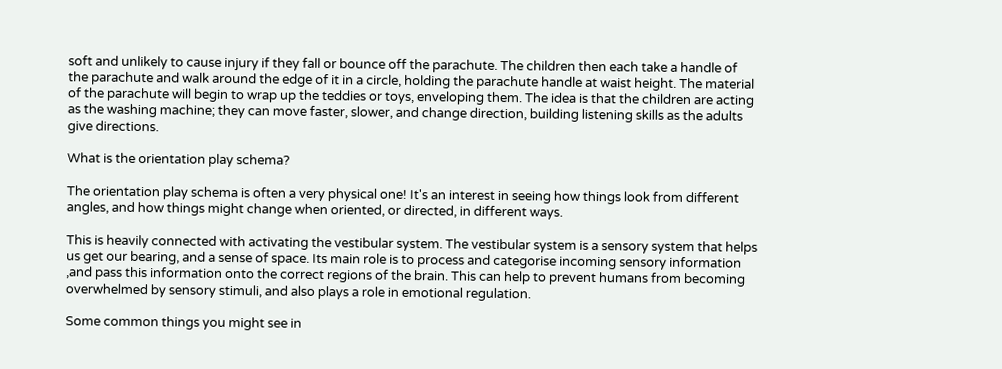soft and unlikely to cause injury if they fall or bounce off the parachute. The children then each take a handle of the parachute and walk around the edge of it in a circle, holding the parachute handle at waist height. The material of the parachute will begin to wrap up the teddies or toys, enveloping them. The idea is that the children are acting as the washing machine; they can move faster, slower, and change direction, building listening skills as the adults give directions.

What is the orientation play schema?

The orientation play schema is often a very physical one! It's an interest in seeing how things look from different angles, and how things might change when oriented, or directed, in different ways.

This is heavily connected with activating the vestibular system. The vestibular system is a sensory system that helps us get our bearing, and a sense of space. Its main role is to process and categorise incoming sensory information ,and pass this information onto the correct regions of the brain. This can help to prevent humans from becoming overwhelmed by sensory stimuli, and also plays a role in emotional regulation.

Some common things you might see in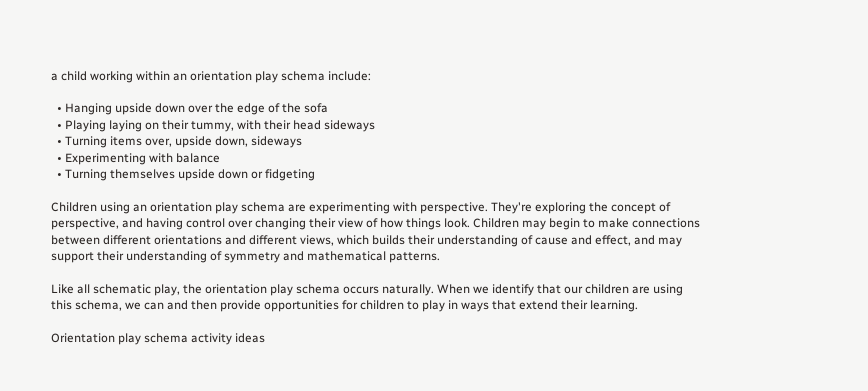a child working within an orientation play schema include:

  • Hanging upside down over the edge of the sofa
  • Playing laying on their tummy, with their head sideways
  • Turning items over, upside down, sideways
  • Experimenting with balance
  • Turning themselves upside down or fidgeting

Children using an orientation play schema are experimenting with perspective. They're exploring the concept of perspective, and having control over changing their view of how things look. Children may begin to make connections between different orientations and different views, which builds their understanding of cause and effect, and may support their understanding of symmetry and mathematical patterns.

Like all schematic play, the orientation play schema occurs naturally. When we identify that our children are using this schema, we can and then provide opportunities for children to play in ways that extend their learning.

Orientation play schema activity ideas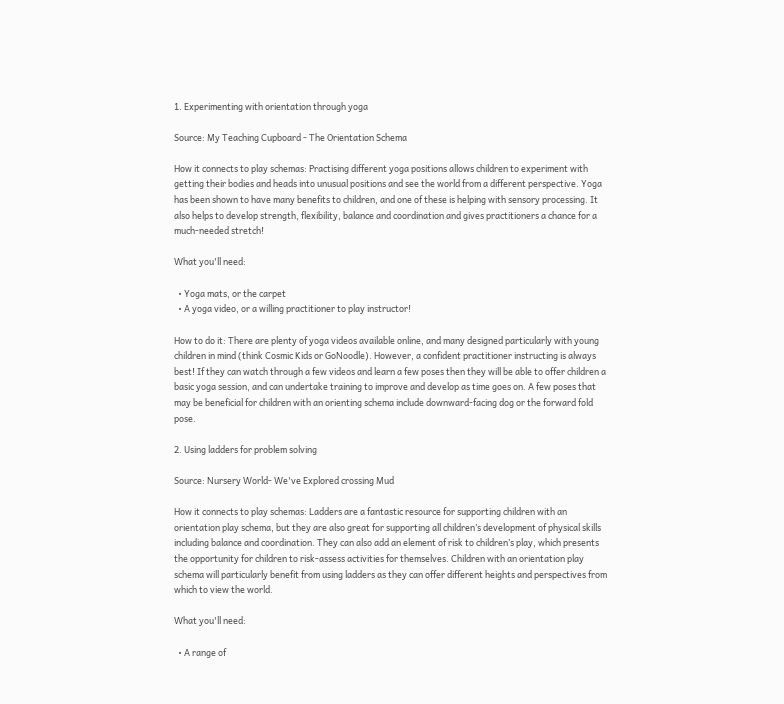1. Experimenting with orientation through yoga

Source: My Teaching Cupboard - The Orientation Schema

How it connects to play schemas: Practising different yoga positions allows children to experiment with getting their bodies and heads into unusual positions and see the world from a different perspective. Yoga has been shown to have many benefits to children, and one of these is helping with sensory processing. It also helps to develop strength, flexibility, balance and coordination and gives practitioners a chance for a much-needed stretch!

What you'll need:

  • Yoga mats, or the carpet
  • A yoga video, or a willing practitioner to play instructor!

How to do it: There are plenty of yoga videos available online, and many designed particularly with young children in mind (think Cosmic Kids or GoNoodle). However, a confident practitioner instructing is always best! If they can watch through a few videos and learn a few poses then they will be able to offer children a basic yoga session, and can undertake training to improve and develop as time goes on. A few poses that may be beneficial for children with an orienting schema include downward-facing dog or the forward fold pose.

2. Using ladders for problem solving

Source: Nursery World- We've Explored crossing Mud

How it connects to play schemas: Ladders are a fantastic resource for supporting children with an orientation play schema, but they are also great for supporting all children’s development of physical skills including balance and coordination. They can also add an element of risk to children’s play, which presents the opportunity for children to risk-assess activities for themselves. Children with an orientation play schema will particularly benefit from using ladders as they can offer different heights and perspectives from which to view the world.

What you'll need:

  • A range of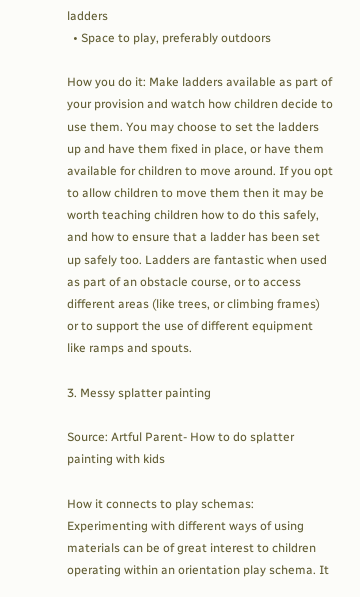ladders
  • Space to play, preferably outdoors

How you do it: Make ladders available as part of your provision and watch how children decide to use them. You may choose to set the ladders up and have them fixed in place, or have them available for children to move around. If you opt to allow children to move them then it may be worth teaching children how to do this safely, and how to ensure that a ladder has been set up safely too. Ladders are fantastic when used as part of an obstacle course, or to access different areas (like trees, or climbing frames) or to support the use of different equipment like ramps and spouts.

3. Messy splatter painting

Source: Artful Parent- How to do splatter painting with kids

How it connects to play schemas: Experimenting with different ways of using materials can be of great interest to children operating within an orientation play schema. It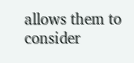allows them to consider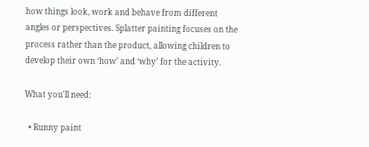how things look, work and behave from different angles or perspectives. Splatter painting focuses on the process rather than the product, allowing children to develop their own ‘how’ and ‘why’ for the activity.

What you'll need:

  • Runny paint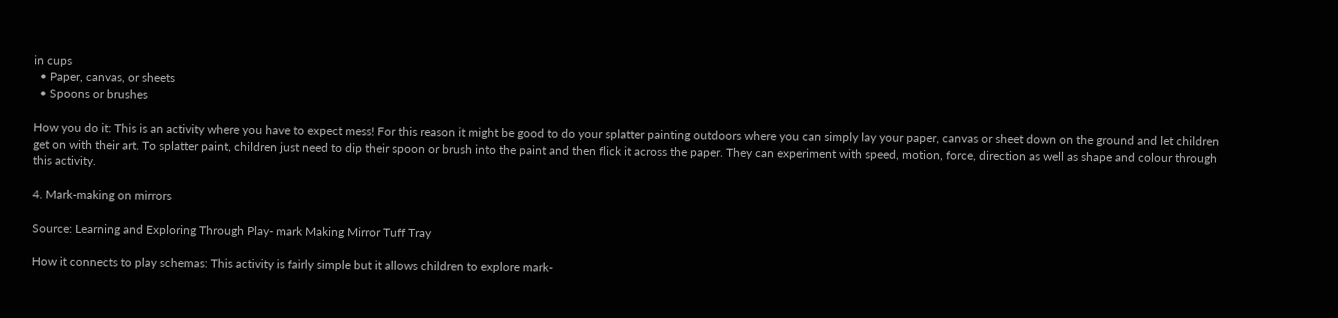in cups
  • Paper, canvas, or sheets
  • Spoons or brushes

How you do it: This is an activity where you have to expect mess! For this reason it might be good to do your splatter painting outdoors where you can simply lay your paper, canvas or sheet down on the ground and let children get on with their art. To splatter paint, children just need to dip their spoon or brush into the paint and then flick it across the paper. They can experiment with speed, motion, force, direction as well as shape and colour through this activity.

4. Mark-making on mirrors

Source: Learning and Exploring Through Play- mark Making Mirror Tuff Tray

How it connects to play schemas: This activity is fairly simple but it allows children to explore mark-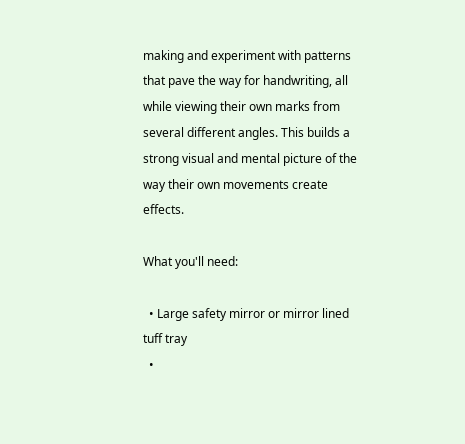making and experiment with patterns that pave the way for handwriting, all while viewing their own marks from several different angles. This builds a strong visual and mental picture of the way their own movements create effects.

What you'll need:

  • Large safety mirror or mirror lined tuff tray
  •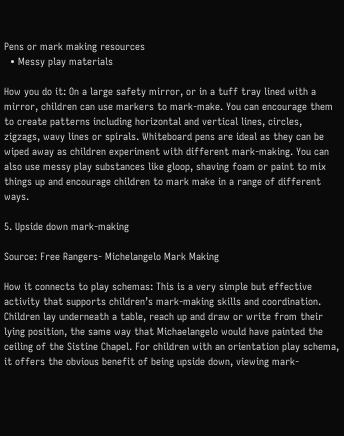Pens or mark making resources
  • Messy play materials

How you do it: On a large safety mirror, or in a tuff tray lined with a mirror, children can use markers to mark-make. You can encourage them to create patterns including horizontal and vertical lines, circles, zigzags, wavy lines or spirals. Whiteboard pens are ideal as they can be wiped away as children experiment with different mark-making. You can also use messy play substances like gloop, shaving foam or paint to mix things up and encourage children to mark make in a range of different ways.

5. Upside down mark-making

Source: Free Rangers- Michelangelo Mark Making

How it connects to play schemas: This is a very simple but effective activity that supports children’s mark-making skills and coordination. Children lay underneath a table, reach up and draw or write from their lying position, the same way that Michaelangelo would have painted the ceiling of the Sistine Chapel. For children with an orientation play schema, it offers the obvious benefit of being upside down, viewing mark-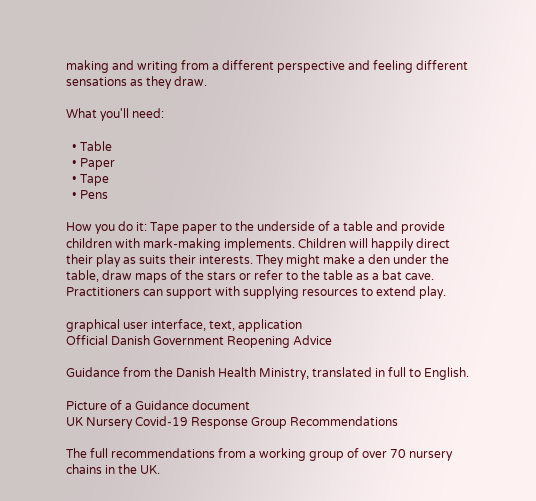making and writing from a different perspective and feeling different sensations as they draw.

What you'll need:

  • Table
  • Paper
  • Tape
  • Pens

How you do it: Tape paper to the underside of a table and provide children with mark-making implements. Children will happily direct their play as suits their interests. They might make a den under the table, draw maps of the stars or refer to the table as a bat cave. Practitioners can support with supplying resources to extend play.

graphical user interface, text, application
Official Danish Government Reopening Advice

Guidance from the Danish Health Ministry, translated in full to English.

Picture of a Guidance document
UK Nursery Covid-19 Response Group Recommendations

The full recommendations from a working group of over 70 nursery chains in the UK.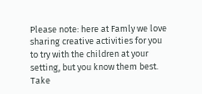Please note: here at Famly we love sharing creative activities for you to try with the children at your setting, but you know them best. Take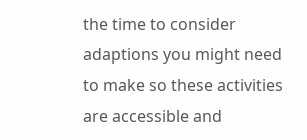the time to consider adaptions you might need to make so these activities are accessible and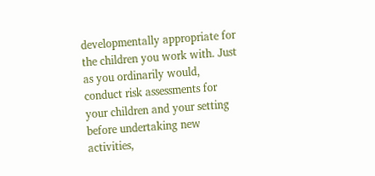developmentally appropriate for the children you work with. Just as you ordinarily would, conduct risk assessments for your children and your setting before undertaking new activities,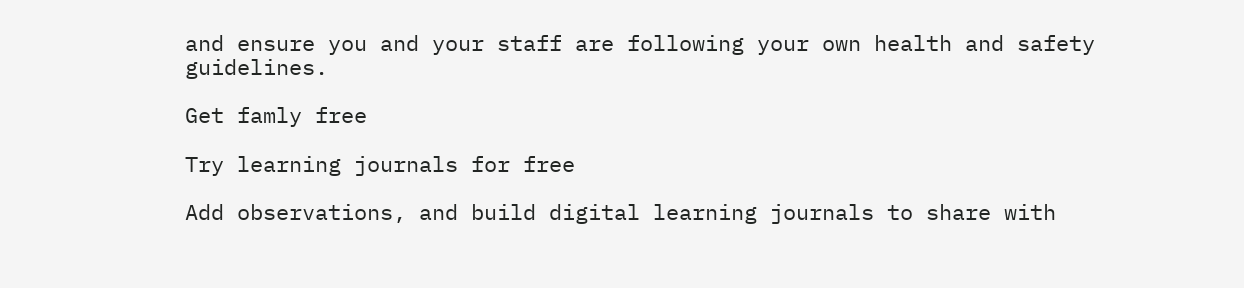and ensure you and your staff are following your own health and safety guidelines.

Get famly free

Try learning journals for free

Add observations, and build digital learning journals to share with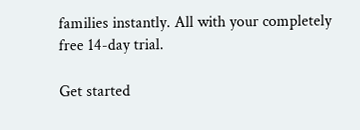families instantly. All with your completely free 14-day trial.

Get started